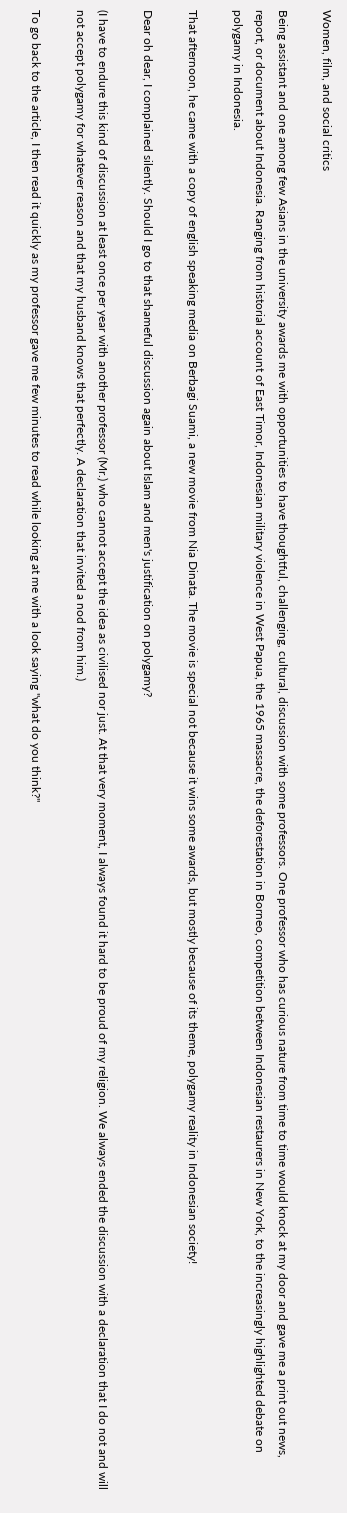Women, film, and social critics

Being assistant and one among few Asians in the university awards me with opportunities to have thoughtful, challenging, cultural, discussion with some professors. One professor who has curious nature from time to time would knock at my door and gave me a print out news, report, or document about Indonesia. Ranging from historial account of East Timor, Indonesian military violence in West Papua, the 1965 massacre, the deforestation in Borneo, competition between Indonesian restaurers in New York, to the increasingly highlighted debate on polygamy in Indonesia.

That afternoon, he came with a copy of english speaking media on Berbagi Suami, a new movie from Nia Dinata. The movie is special not because it wins some awards, but mostly because of its theme, polygamy reality in Indonesian society!

Dear oh dear, I complained silently. Should I go to that shameful discussion again about Islam and men's justification on polygamy?

(I have to endure this kind of discussion at least once per year with another professor (Mr.) who cannot accept the idea as civilised nor just. At that very moment, I always found it hard to be proud of my religion. We always ended the discussion with a declaration that I do not and will not accept polygamy for whatever reason and that my husband knows that perfectly. A declaration that invited a nod from him.)

To go back to the article, I then read it quickly as my professor gave me few minutes to read while looking at me with a look saying "what do you think?"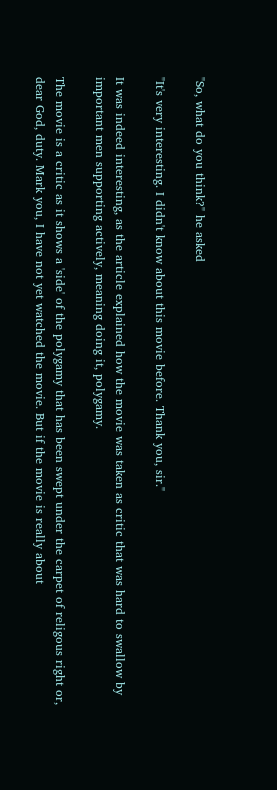"So, what do you think?" he asked

"It's very interesting. I didn't know about this movie before. Thank you, sir."

It was indeed interesting, as the article explained how the movie was taken as critic that was hard to swallow by important men supporting actively, meaning doing it, polygamy.

The movie is a critic as it shows a 'side' of the polygamy that has been swept under the carpet of religous right or, dear God, duty. Mark you, I have not yet watched the movie. But if the movie is really about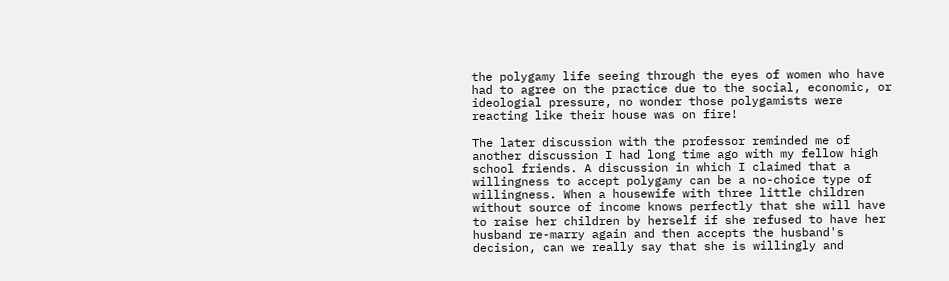the polygamy life seeing through the eyes of women who have had to agree on the practice due to the social, economic, or ideologial pressure, no wonder those polygamists were reacting like their house was on fire!

The later discussion with the professor reminded me of another discussion I had long time ago with my fellow high school friends. A discussion in which I claimed that a willingness to accept polygamy can be a no-choice type of willingness. When a housewife with three little children without source of income knows perfectly that she will have to raise her children by herself if she refused to have her husband re-marry again and then accepts the husband's decision, can we really say that she is willingly and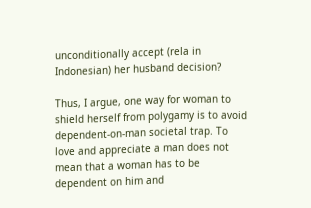unconditionally accept (rela in Indonesian) her husband decision?

Thus, I argue, one way for woman to shield herself from polygamy is to avoid dependent-on-man societal trap. To love and appreciate a man does not mean that a woman has to be dependent on him and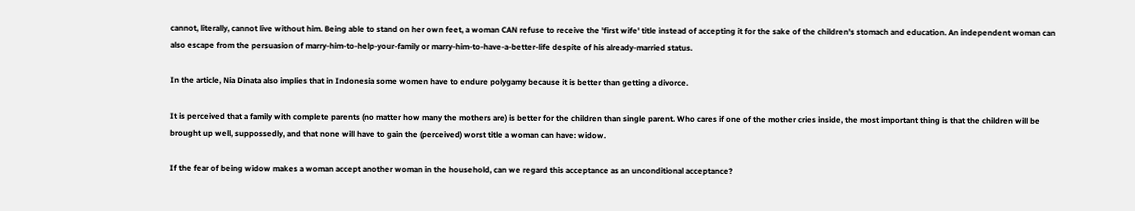cannot, literally, cannot live without him. Being able to stand on her own feet, a woman CAN refuse to receive the 'first wife' title instead of accepting it for the sake of the children's stomach and education. An independent woman can also escape from the persuasion of marry-him-to-help-your-family or marry-him-to-have-a-better-life despite of his already-married status.

In the article, Nia Dinata also implies that in Indonesia some women have to endure polygamy because it is better than getting a divorce.

It is perceived that a family with complete parents (no matter how many the mothers are) is better for the children than single parent. Who cares if one of the mother cries inside, the most important thing is that the children will be brought up well, suppossedly, and that none will have to gain the (perceived) worst title a woman can have: widow.

If the fear of being widow makes a woman accept another woman in the household, can we regard this acceptance as an unconditional acceptance?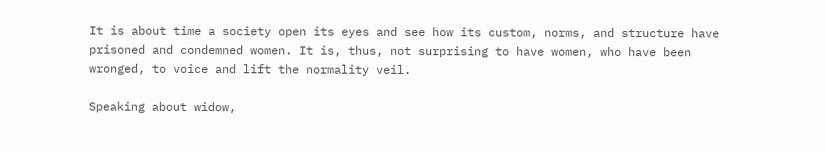It is about time a society open its eyes and see how its custom, norms, and structure have prisoned and condemned women. It is, thus, not surprising to have women, who have been wronged, to voice and lift the normality veil.

Speaking about widow,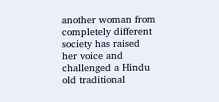another woman from completely different society has raised her voice and challenged a Hindu old traditional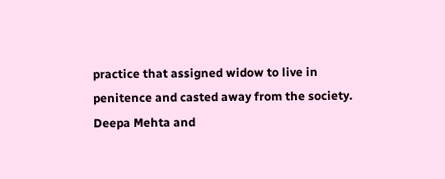practice that assigned widow to live in penitence and casted away from the society. Deepa Mehta and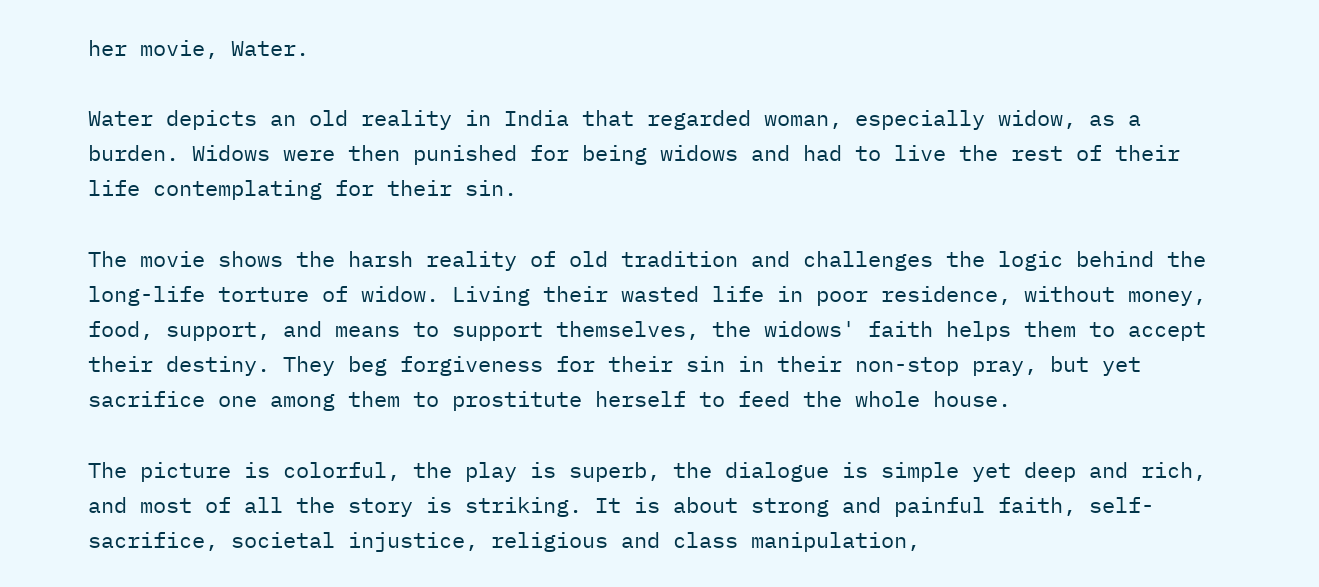her movie, Water.

Water depicts an old reality in India that regarded woman, especially widow, as a burden. Widows were then punished for being widows and had to live the rest of their life contemplating for their sin.

The movie shows the harsh reality of old tradition and challenges the logic behind the long-life torture of widow. Living their wasted life in poor residence, without money, food, support, and means to support themselves, the widows' faith helps them to accept their destiny. They beg forgiveness for their sin in their non-stop pray, but yet sacrifice one among them to prostitute herself to feed the whole house.

The picture is colorful, the play is superb, the dialogue is simple yet deep and rich, and most of all the story is striking. It is about strong and painful faith, self-sacrifice, societal injustice, religious and class manipulation,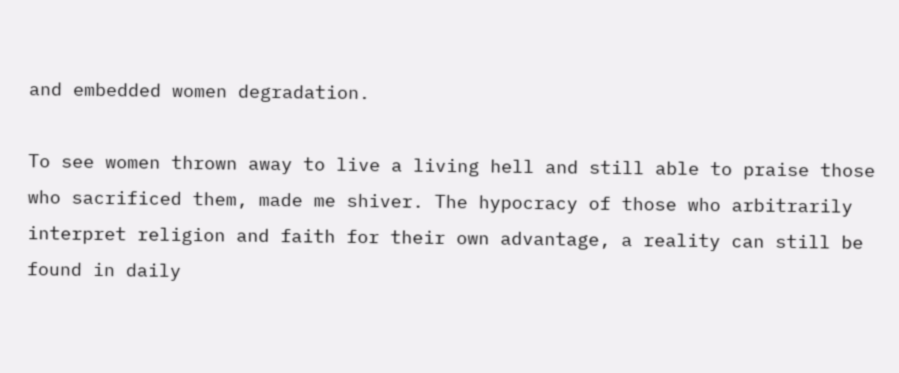and embedded women degradation.

To see women thrown away to live a living hell and still able to praise those who sacrificed them, made me shiver. The hypocracy of those who arbitrarily interpret religion and faith for their own advantage, a reality can still be found in daily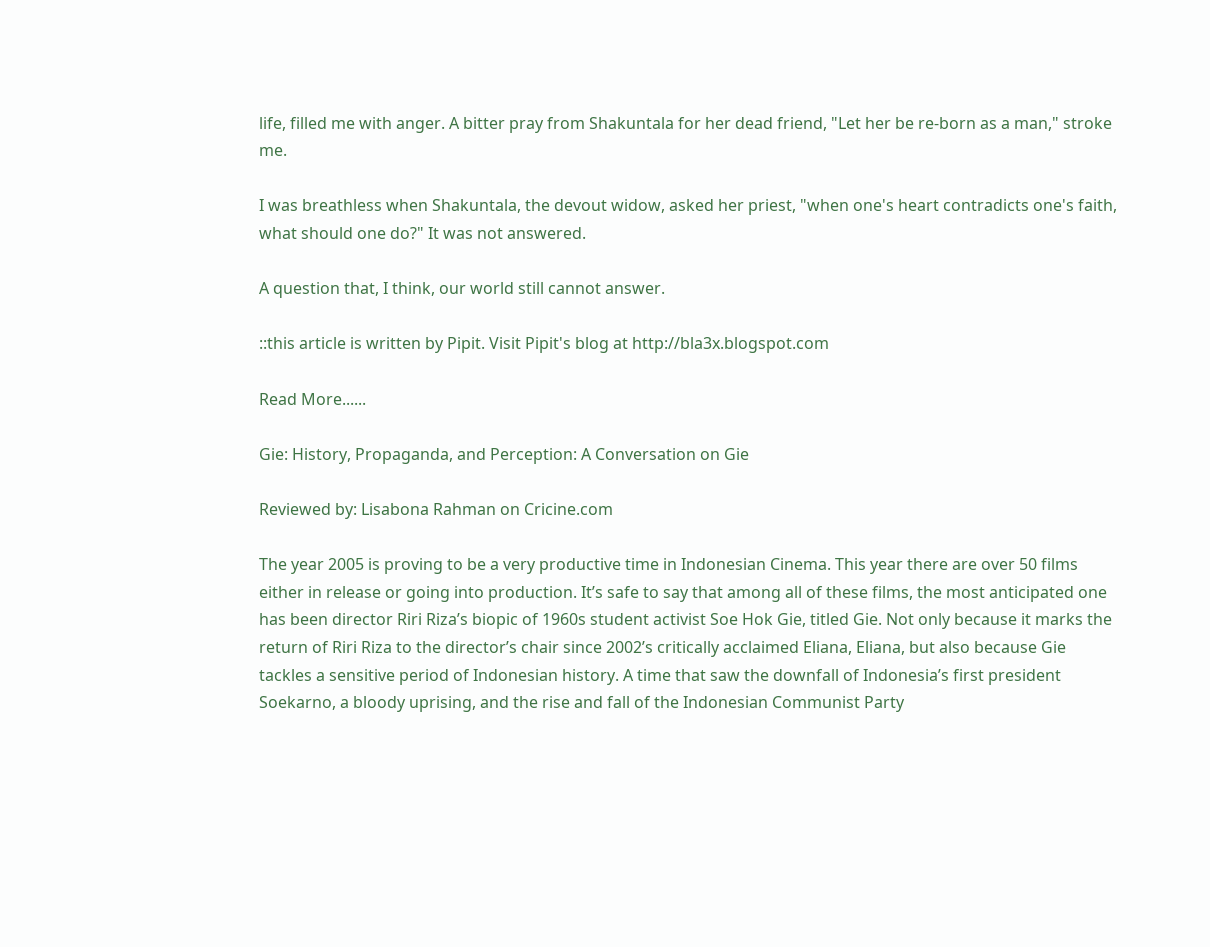life, filled me with anger. A bitter pray from Shakuntala for her dead friend, "Let her be re-born as a man," stroke me.

I was breathless when Shakuntala, the devout widow, asked her priest, "when one's heart contradicts one's faith, what should one do?" It was not answered.

A question that, I think, our world still cannot answer.

::this article is written by Pipit. Visit Pipit's blog at http://bla3x.blogspot.com

Read More......

Gie: History, Propaganda, and Perception: A Conversation on Gie

Reviewed by: Lisabona Rahman on Cricine.com

The year 2005 is proving to be a very productive time in Indonesian Cinema. This year there are over 50 films either in release or going into production. It’s safe to say that among all of these films, the most anticipated one has been director Riri Riza’s biopic of 1960s student activist Soe Hok Gie, titled Gie. Not only because it marks the return of Riri Riza to the director’s chair since 2002’s critically acclaimed Eliana, Eliana, but also because Gie tackles a sensitive period of Indonesian history. A time that saw the downfall of Indonesia’s first president Soekarno, a bloody uprising, and the rise and fall of the Indonesian Communist Party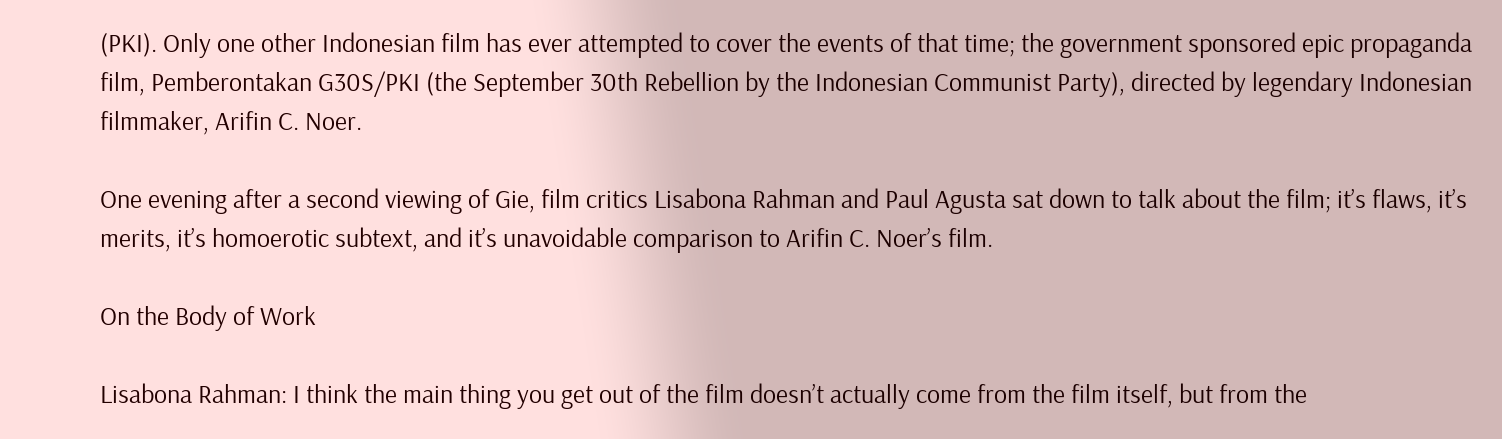(PKI). Only one other Indonesian film has ever attempted to cover the events of that time; the government sponsored epic propaganda film, Pemberontakan G30S/PKI (the September 30th Rebellion by the Indonesian Communist Party), directed by legendary Indonesian filmmaker, Arifin C. Noer.

One evening after a second viewing of Gie, film critics Lisabona Rahman and Paul Agusta sat down to talk about the film; it’s flaws, it’s merits, it’s homoerotic subtext, and it’s unavoidable comparison to Arifin C. Noer’s film.

On the Body of Work

Lisabona Rahman: I think the main thing you get out of the film doesn’t actually come from the film itself, but from the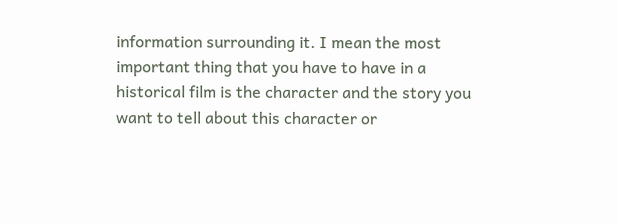information surrounding it. I mean the most important thing that you have to have in a historical film is the character and the story you want to tell about this character or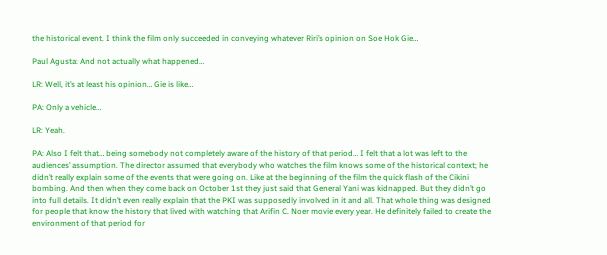the historical event. I think the film only succeeded in conveying whatever Riri’s opinion on Soe Hok Gie…

Paul Agusta: And not actually what happened…

LR: Well, it’s at least his opinion… Gie is like…

PA: Only a vehicle…

LR: Yeah.

PA: Also I felt that… being somebody not completely aware of the history of that period… I felt that a lot was left to the audiences’ assumption. The director assumed that everybody who watches the film knows some of the historical context; he didn’t really explain some of the events that were going on. Like at the beginning of the film the quick flash of the Cikini bombing. And then when they come back on October 1st they just said that General Yani was kidnapped. But they didn’t go into full details. It didn’t even really explain that the PKI was supposedly involved in it and all. That whole thing was designed for people that know the history that lived with watching that Arifin C. Noer movie every year. He definitely failed to create the environment of that period for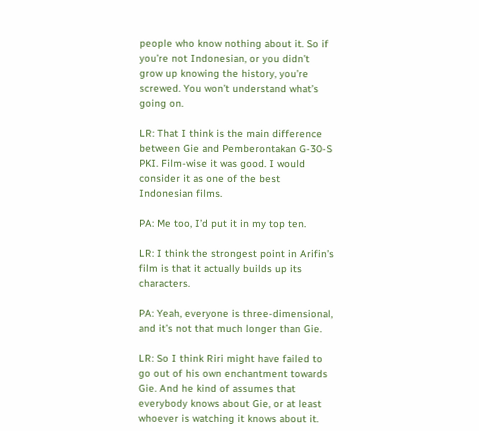people who know nothing about it. So if you’re not Indonesian, or you didn’t grow up knowing the history, you’re screwed. You won’t understand what’s going on.

LR: That I think is the main difference between Gie and Pemberontakan G-30-S PKI. Film-wise it was good. I would consider it as one of the best Indonesian films.

PA: Me too, I’d put it in my top ten.

LR: I think the strongest point in Arifin’s film is that it actually builds up its characters.

PA: Yeah, everyone is three-dimensional, and it’s not that much longer than Gie.

LR: So I think Riri might have failed to go out of his own enchantment towards Gie. And he kind of assumes that everybody knows about Gie, or at least whoever is watching it knows about it.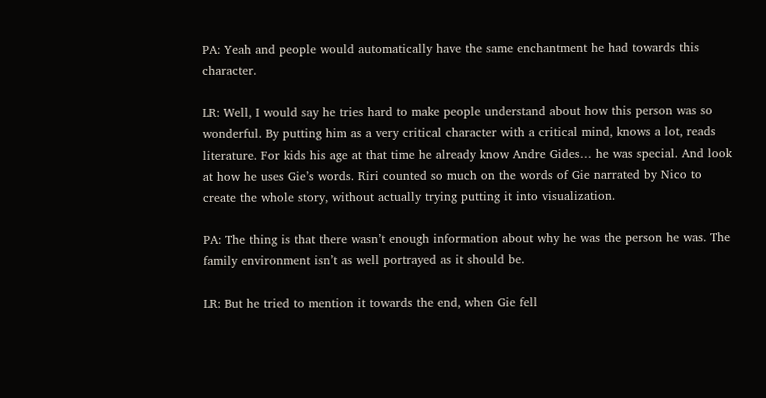PA: Yeah and people would automatically have the same enchantment he had towards this character.

LR: Well, I would say he tries hard to make people understand about how this person was so wonderful. By putting him as a very critical character with a critical mind, knows a lot, reads literature. For kids his age at that time he already know Andre Gides… he was special. And look at how he uses Gie’s words. Riri counted so much on the words of Gie narrated by Nico to create the whole story, without actually trying putting it into visualization.

PA: The thing is that there wasn’t enough information about why he was the person he was. The family environment isn’t as well portrayed as it should be.

LR: But he tried to mention it towards the end, when Gie fell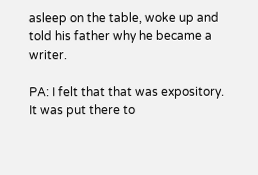asleep on the table, woke up and told his father why he became a writer.

PA: I felt that that was expository. It was put there to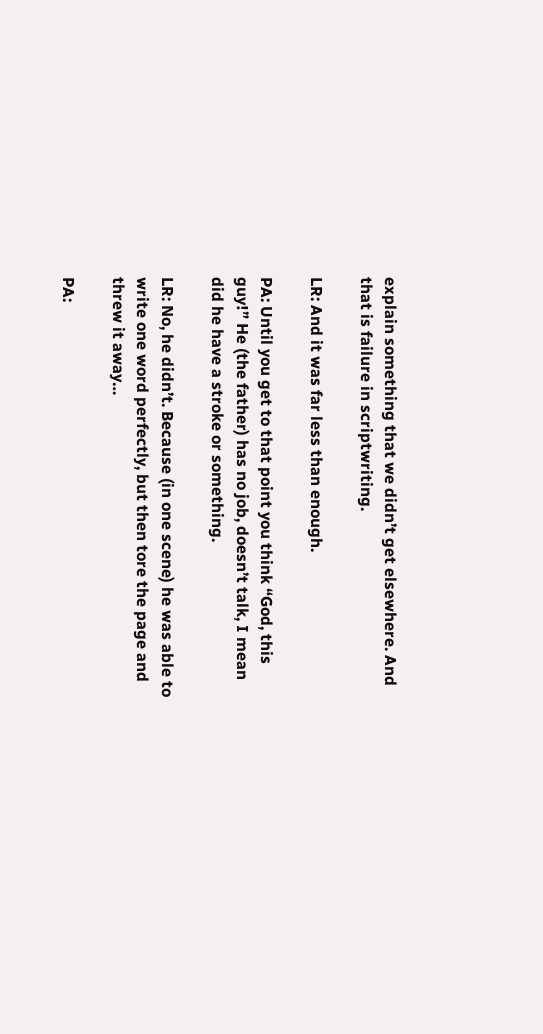explain something that we didn’t get elsewhere. And that is failure in scriptwriting.

LR: And it was far less than enough.

PA: Until you get to that point you think “God, this guy!” He (the father) has no job, doesn’t talk, I mean did he have a stroke or something.

LR: No, he didn’t. Because (in one scene) he was able to write one word perfectly, but then tore the page and threw it away…

PA: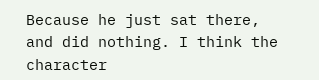Because he just sat there, and did nothing. I think the character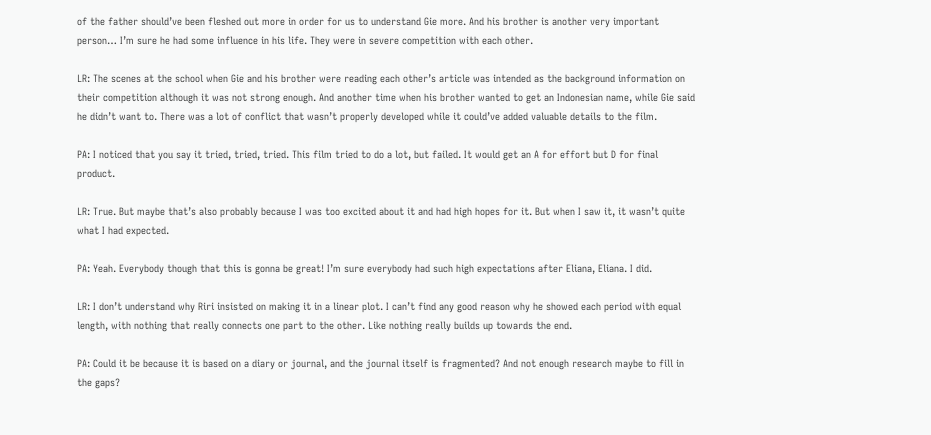of the father should’ve been fleshed out more in order for us to understand Gie more. And his brother is another very important person… I’m sure he had some influence in his life. They were in severe competition with each other.

LR: The scenes at the school when Gie and his brother were reading each other’s article was intended as the background information on their competition although it was not strong enough. And another time when his brother wanted to get an Indonesian name, while Gie said he didn’t want to. There was a lot of conflict that wasn’t properly developed while it could’ve added valuable details to the film.

PA: I noticed that you say it tried, tried, tried. This film tried to do a lot, but failed. It would get an A for effort but D for final product.

LR: True. But maybe that’s also probably because I was too excited about it and had high hopes for it. But when I saw it, it wasn’t quite what I had expected.

PA: Yeah. Everybody though that this is gonna be great! I’m sure everybody had such high expectations after Eliana, Eliana. I did.

LR: I don’t understand why Riri insisted on making it in a linear plot. I can’t find any good reason why he showed each period with equal length, with nothing that really connects one part to the other. Like nothing really builds up towards the end.

PA: Could it be because it is based on a diary or journal, and the journal itself is fragmented? And not enough research maybe to fill in the gaps?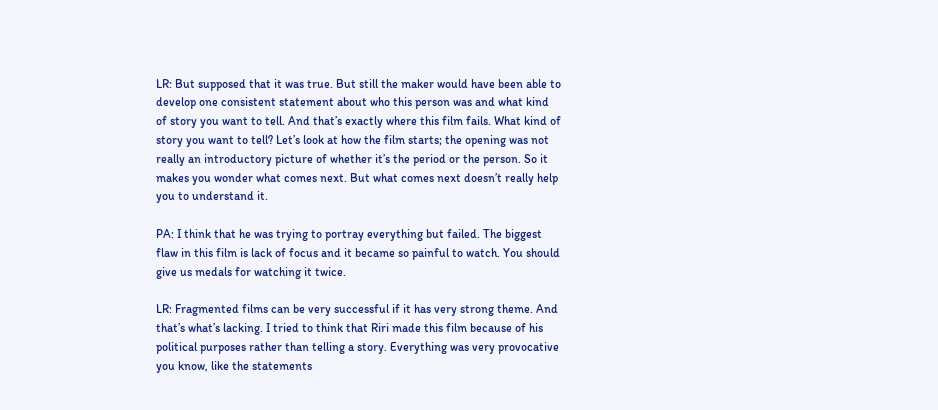LR: But supposed that it was true. But still the maker would have been able to develop one consistent statement about who this person was and what kind of story you want to tell. And that’s exactly where this film fails. What kind of story you want to tell? Let’s look at how the film starts; the opening was not really an introductory picture of whether it’s the period or the person. So it makes you wonder what comes next. But what comes next doesn’t really help you to understand it.

PA: I think that he was trying to portray everything but failed. The biggest flaw in this film is lack of focus and it became so painful to watch. You should give us medals for watching it twice.

LR: Fragmented films can be very successful if it has very strong theme. And that’s what’s lacking. I tried to think that Riri made this film because of his political purposes rather than telling a story. Everything was very provocative you know, like the statements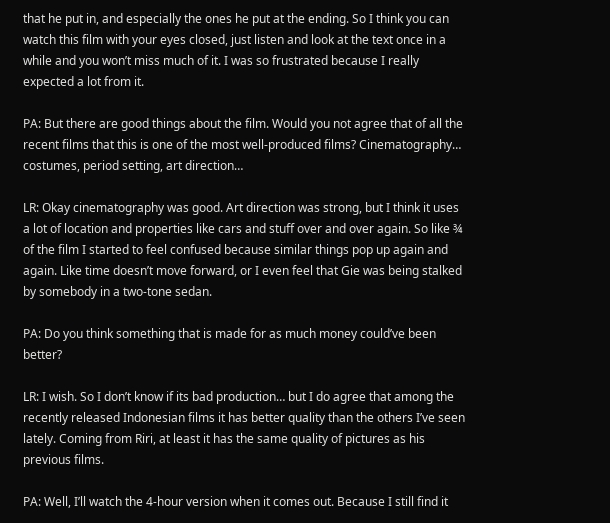that he put in, and especially the ones he put at the ending. So I think you can watch this film with your eyes closed, just listen and look at the text once in a while and you won’t miss much of it. I was so frustrated because I really expected a lot from it.

PA: But there are good things about the film. Would you not agree that of all the recent films that this is one of the most well-produced films? Cinematography… costumes, period setting, art direction…

LR: Okay cinematography was good. Art direction was strong, but I think it uses a lot of location and properties like cars and stuff over and over again. So like ¾ of the film I started to feel confused because similar things pop up again and again. Like time doesn’t move forward, or I even feel that Gie was being stalked by somebody in a two-tone sedan.

PA: Do you think something that is made for as much money could’ve been better?

LR: I wish. So I don’t know if its bad production… but I do agree that among the recently released Indonesian films it has better quality than the others I’ve seen lately. Coming from Riri, at least it has the same quality of pictures as his previous films.

PA: Well, I’ll watch the 4-hour version when it comes out. Because I still find it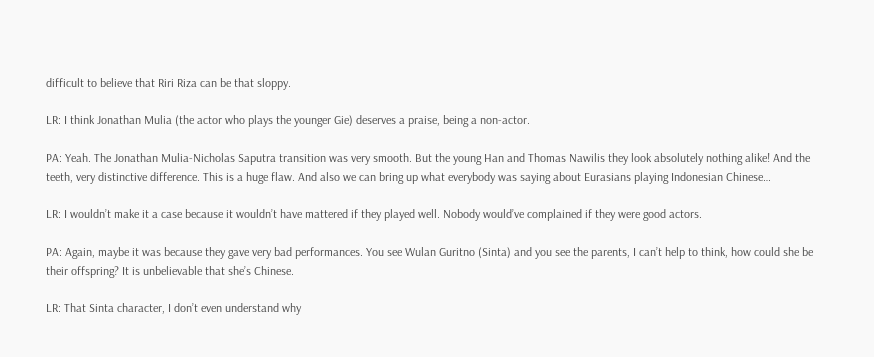difficult to believe that Riri Riza can be that sloppy.

LR: I think Jonathan Mulia (the actor who plays the younger Gie) deserves a praise, being a non-actor.

PA: Yeah. The Jonathan Mulia-Nicholas Saputra transition was very smooth. But the young Han and Thomas Nawilis they look absolutely nothing alike! And the teeth, very distinctive difference. This is a huge flaw. And also we can bring up what everybody was saying about Eurasians playing Indonesian Chinese…

LR: I wouldn’t make it a case because it wouldn’t have mattered if they played well. Nobody would’ve complained if they were good actors.

PA: Again, maybe it was because they gave very bad performances. You see Wulan Guritno (Sinta) and you see the parents, I can’t help to think, how could she be their offspring? It is unbelievable that she’s Chinese.

LR: That Sinta character, I don’t even understand why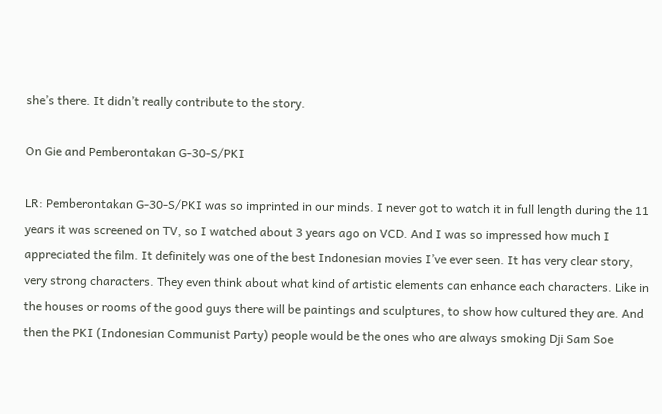she’s there. It didn’t really contribute to the story.

On Gie and Pemberontakan G-30-S/PKI

LR: Pemberontakan G-30-S/PKI was so imprinted in our minds. I never got to watch it in full length during the 11 years it was screened on TV, so I watched about 3 years ago on VCD. And I was so impressed how much I appreciated the film. It definitely was one of the best Indonesian movies I’ve ever seen. It has very clear story, very strong characters. They even think about what kind of artistic elements can enhance each characters. Like in the houses or rooms of the good guys there will be paintings and sculptures, to show how cultured they are. And then the PKI (Indonesian Communist Party) people would be the ones who are always smoking Dji Sam Soe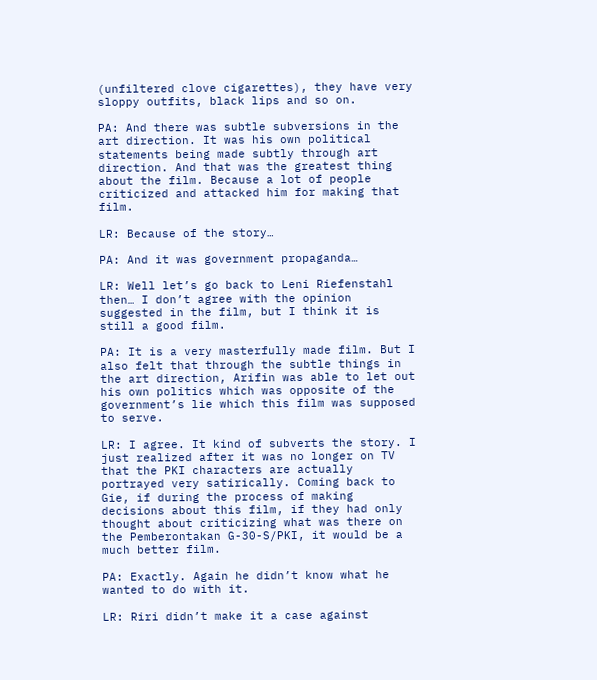(unfiltered clove cigarettes), they have very sloppy outfits, black lips and so on.

PA: And there was subtle subversions in the art direction. It was his own political statements being made subtly through art direction. And that was the greatest thing about the film. Because a lot of people criticized and attacked him for making that film.

LR: Because of the story…

PA: And it was government propaganda…

LR: Well let’s go back to Leni Riefenstahl then… I don’t agree with the opinion suggested in the film, but I think it is still a good film.

PA: It is a very masterfully made film. But I also felt that through the subtle things in the art direction, Arifin was able to let out his own politics which was opposite of the government’s lie which this film was supposed to serve.

LR: I agree. It kind of subverts the story. I just realized after it was no longer on TV that the PKI characters are actually portrayed very satirically. Coming back to Gie, if during the process of making decisions about this film, if they had only thought about criticizing what was there on the Pemberontakan G-30-S/PKI, it would be a much better film.

PA: Exactly. Again he didn’t know what he wanted to do with it.

LR: Riri didn’t make it a case against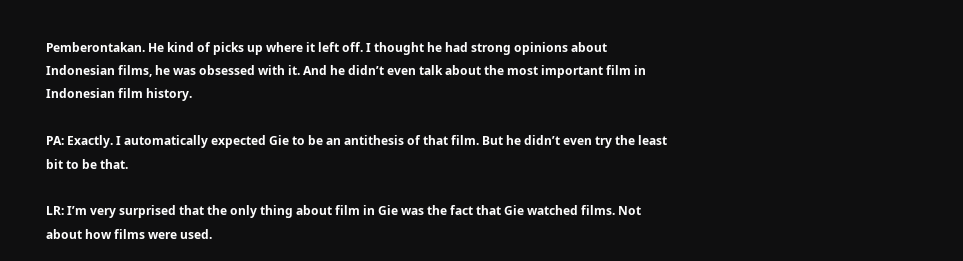Pemberontakan. He kind of picks up where it left off. I thought he had strong opinions about Indonesian films, he was obsessed with it. And he didn’t even talk about the most important film in Indonesian film history.

PA: Exactly. I automatically expected Gie to be an antithesis of that film. But he didn’t even try the least bit to be that.

LR: I’m very surprised that the only thing about film in Gie was the fact that Gie watched films. Not about how films were used.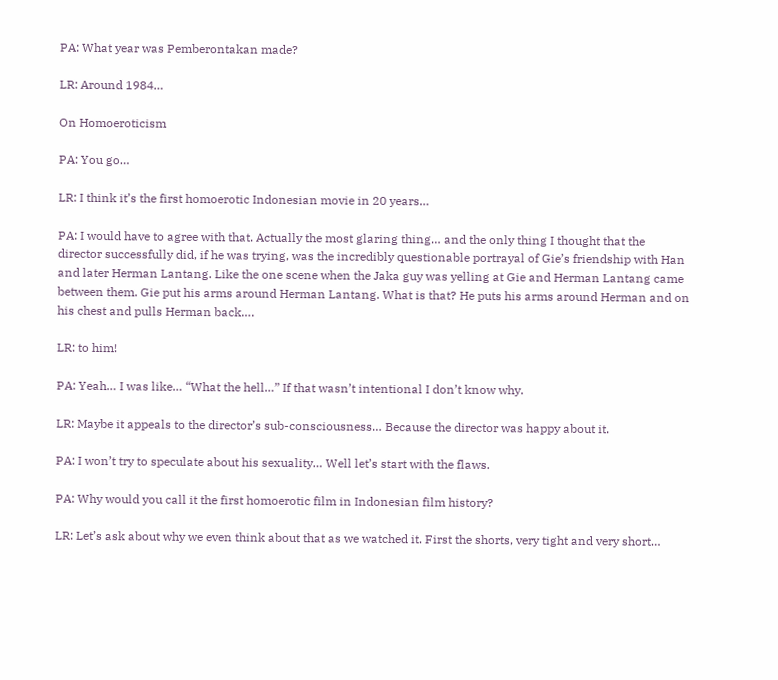PA: What year was Pemberontakan made?

LR: Around 1984…

On Homoeroticism

PA: You go…

LR: I think it’s the first homoerotic Indonesian movie in 20 years…

PA: I would have to agree with that. Actually the most glaring thing… and the only thing I thought that the director successfully did, if he was trying, was the incredibly questionable portrayal of Gie’s friendship with Han and later Herman Lantang. Like the one scene when the Jaka guy was yelling at Gie and Herman Lantang came between them. Gie put his arms around Herman Lantang. What is that? He puts his arms around Herman and on his chest and pulls Herman back….

LR: to him!

PA: Yeah… I was like… “What the hell…” If that wasn’t intentional I don’t know why.

LR: Maybe it appeals to the director’s sub-consciousness… Because the director was happy about it.

PA: I won’t try to speculate about his sexuality… Well let’s start with the flaws.

PA: Why would you call it the first homoerotic film in Indonesian film history?

LR: Let’s ask about why we even think about that as we watched it. First the shorts, very tight and very short…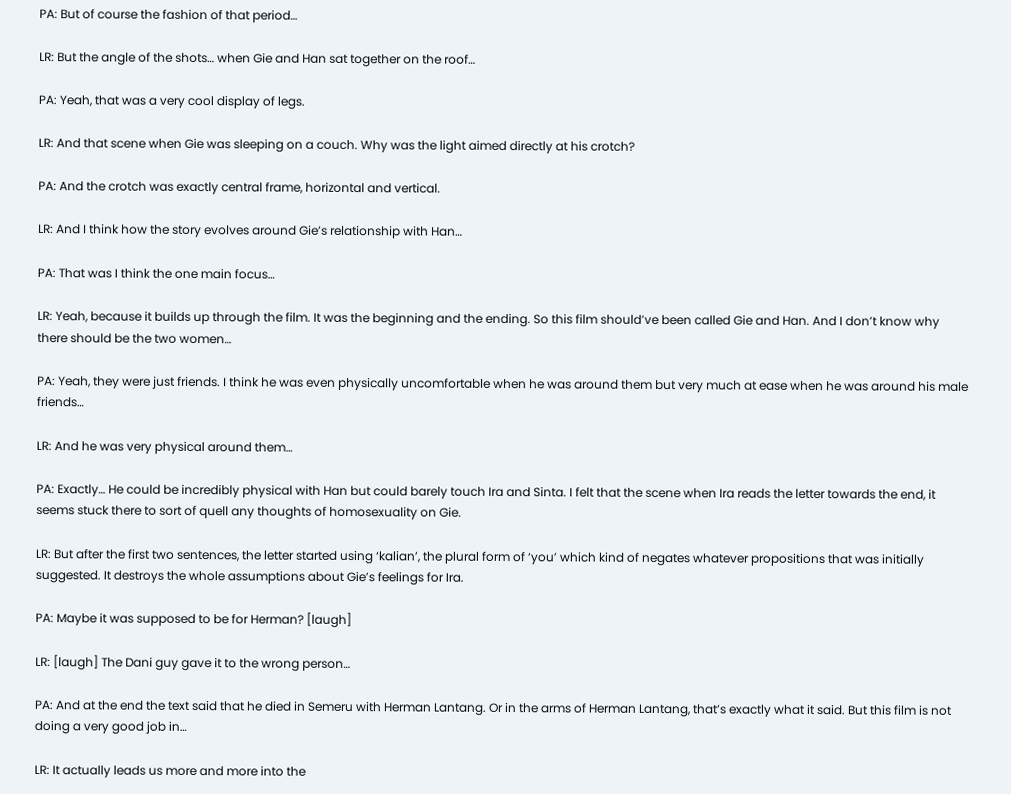PA: But of course the fashion of that period…

LR: But the angle of the shots… when Gie and Han sat together on the roof…

PA: Yeah, that was a very cool display of legs.

LR: And that scene when Gie was sleeping on a couch. Why was the light aimed directly at his crotch?

PA: And the crotch was exactly central frame, horizontal and vertical.

LR: And I think how the story evolves around Gie’s relationship with Han…

PA: That was I think the one main focus…

LR: Yeah, because it builds up through the film. It was the beginning and the ending. So this film should’ve been called Gie and Han. And I don’t know why there should be the two women…

PA: Yeah, they were just friends. I think he was even physically uncomfortable when he was around them but very much at ease when he was around his male friends…

LR: And he was very physical around them…

PA: Exactly… He could be incredibly physical with Han but could barely touch Ira and Sinta. I felt that the scene when Ira reads the letter towards the end, it seems stuck there to sort of quell any thoughts of homosexuality on Gie.

LR: But after the first two sentences, the letter started using ‘kalian’, the plural form of ‘you’ which kind of negates whatever propositions that was initially suggested. It destroys the whole assumptions about Gie’s feelings for Ira.

PA: Maybe it was supposed to be for Herman? [laugh]

LR: [laugh] The Dani guy gave it to the wrong person…

PA: And at the end the text said that he died in Semeru with Herman Lantang. Or in the arms of Herman Lantang, that’s exactly what it said. But this film is not doing a very good job in…

LR: It actually leads us more and more into the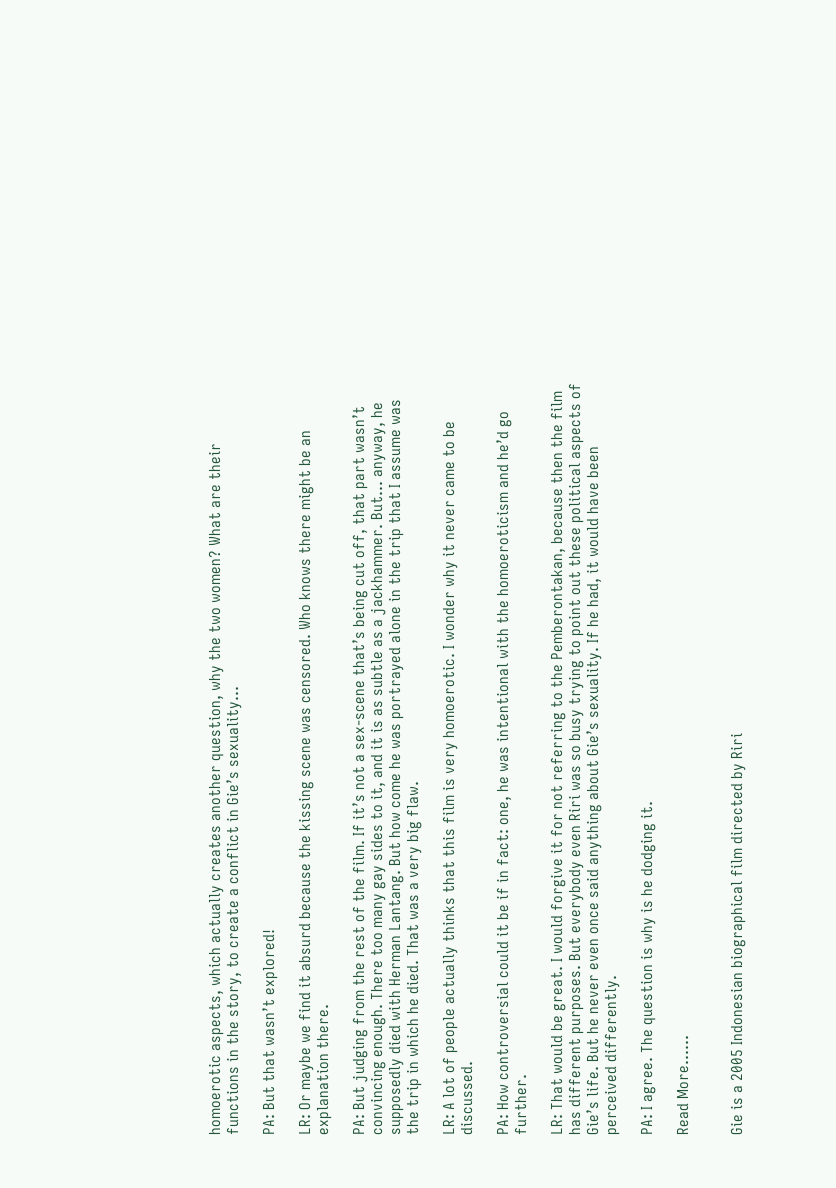homoerotic aspects, which actually creates another question, why the two women? What are their functions in the story, to create a conflict in Gie’s sexuality…

PA: But that wasn’t explored!

LR: Or maybe we find it absurd because the kissing scene was censored. Who knows there might be an explanation there.

PA: But judging from the rest of the film. If it’s not a sex-scene that’s being cut off, that part wasn’t convincing enough. There too many gay sides to it, and it is as subtle as a jackhammer. But… anyway, he supposedly died with Herman Lantang. But how come he was portrayed alone in the trip that I assume was the trip in which he died. That was a very big flaw.

LR: A lot of people actually thinks that this film is very homoerotic. I wonder why it never came to be discussed.

PA: How controversial could it be if in fact: one, he was intentional with the homoeroticism and he’d go further.

LR: That would be great. I would forgive it for not referring to the Pemberontakan, because then the film has different purposes. But everybody even Riri was so busy trying to point out these political aspects of Gie’s life. But he never even once said anything about Gie’s sexuality. If he had, it would have been perceived differently.

PA: I agree. The question is why is he dodging it.

Read More......


Gie is a 2005 Indonesian biographical film directed by Riri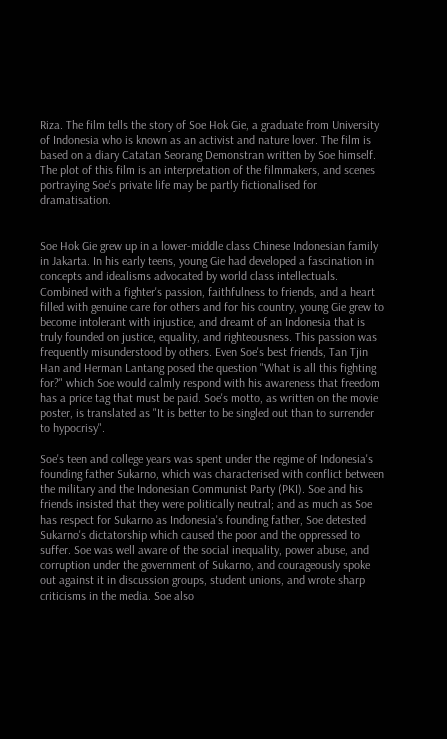Riza. The film tells the story of Soe Hok Gie, a graduate from University of Indonesia who is known as an activist and nature lover. The film is based on a diary Catatan Seorang Demonstran written by Soe himself. The plot of this film is an interpretation of the filmmakers, and scenes portraying Soe's private life may be partly fictionalised for dramatisation.


Soe Hok Gie grew up in a lower-middle class Chinese Indonesian family in Jakarta. In his early teens, young Gie had developed a fascination in concepts and idealisms advocated by world class intellectuals. Combined with a fighter's passion, faithfulness to friends, and a heart filled with genuine care for others and for his country, young Gie grew to become intolerant with injustice, and dreamt of an Indonesia that is truly founded on justice, equality, and righteousness. This passion was frequently misunderstood by others. Even Soe's best friends, Tan Tjin Han and Herman Lantang posed the question "What is all this fighting for?" which Soe would calmly respond with his awareness that freedom has a price tag that must be paid. Soe's motto, as written on the movie poster, is translated as "It is better to be singled out than to surrender to hypocrisy".

Soe's teen and college years was spent under the regime of Indonesia's founding father Sukarno, which was characterised with conflict between the military and the Indonesian Communist Party (PKI). Soe and his friends insisted that they were politically neutral; and as much as Soe has respect for Sukarno as Indonesia's founding father, Soe detested Sukarno's dictatorship which caused the poor and the oppressed to suffer. Soe was well aware of the social inequality, power abuse, and corruption under the government of Sukarno, and courageously spoke out against it in discussion groups, student unions, and wrote sharp criticisms in the media. Soe also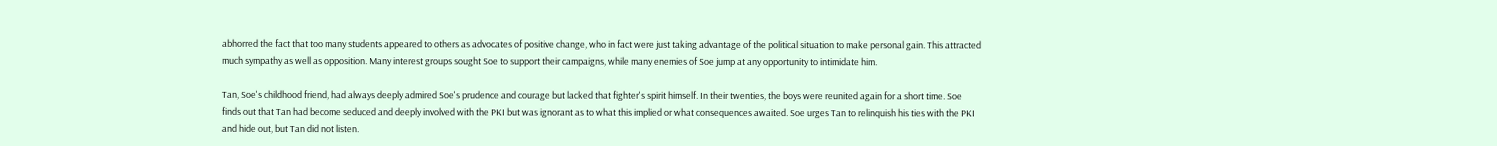abhorred the fact that too many students appeared to others as advocates of positive change, who in fact were just taking advantage of the political situation to make personal gain. This attracted much sympathy as well as opposition. Many interest groups sought Soe to support their campaigns, while many enemies of Soe jump at any opportunity to intimidate him.

Tan, Soe's childhood friend, had always deeply admired Soe's prudence and courage but lacked that fighter's spirit himself. In their twenties, the boys were reunited again for a short time. Soe finds out that Tan had become seduced and deeply involved with the PKI but was ignorant as to what this implied or what consequences awaited. Soe urges Tan to relinquish his ties with the PKI and hide out, but Tan did not listen.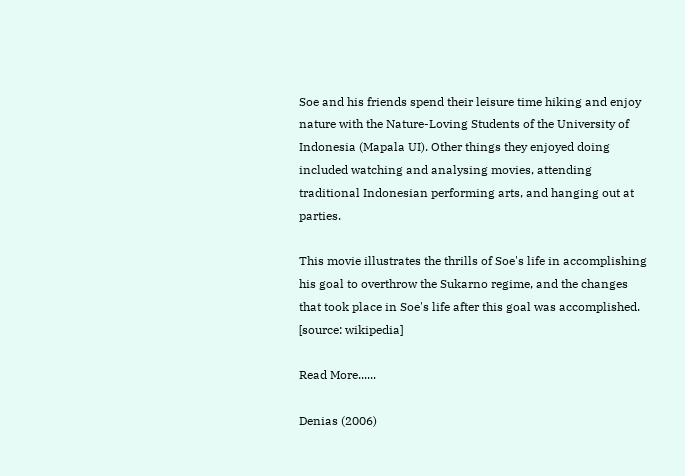Soe and his friends spend their leisure time hiking and enjoy nature with the Nature-Loving Students of the University of Indonesia (Mapala UI). Other things they enjoyed doing included watching and analysing movies, attending traditional Indonesian performing arts, and hanging out at parties.

This movie illustrates the thrills of Soe's life in accomplishing his goal to overthrow the Sukarno regime, and the changes that took place in Soe's life after this goal was accomplished. [source: wikipedia]

Read More......

Denias (2006)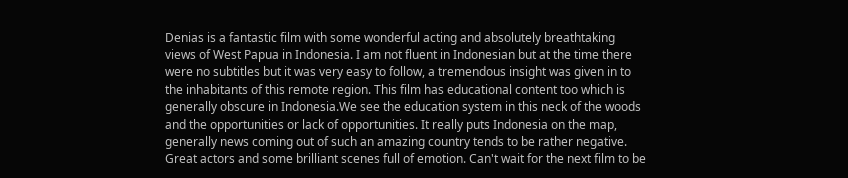Denias is a fantastic film with some wonderful acting and absolutely breathtaking views of West Papua in Indonesia. I am not fluent in Indonesian but at the time there were no subtitles but it was very easy to follow, a tremendous insight was given in to the inhabitants of this remote region. This film has educational content too which is generally obscure in Indonesia.We see the education system in this neck of the woods and the opportunities or lack of opportunities. It really puts Indonesia on the map, generally news coming out of such an amazing country tends to be rather negative. Great actors and some brilliant scenes full of emotion. Can't wait for the next film to be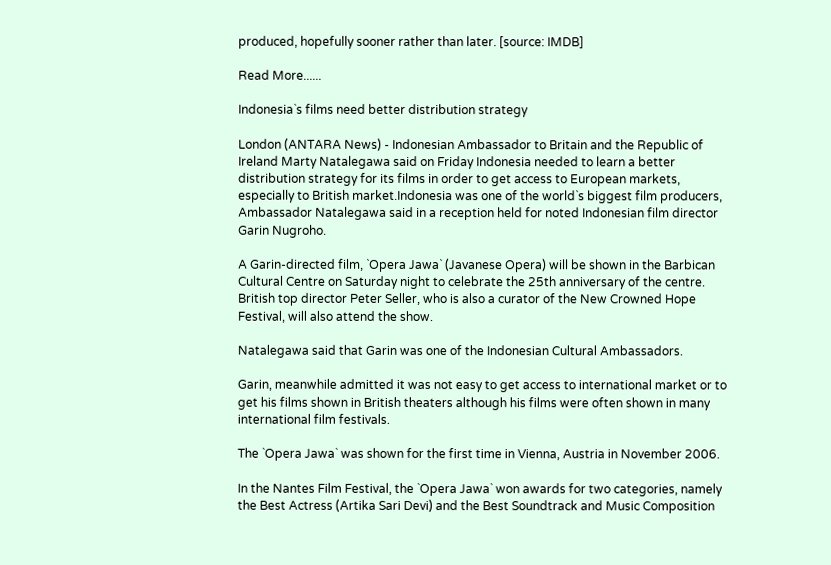produced, hopefully sooner rather than later. [source: IMDB]

Read More......

Indonesia`s films need better distribution strategy

London (ANTARA News) - Indonesian Ambassador to Britain and the Republic of Ireland Marty Natalegawa said on Friday Indonesia needed to learn a better distribution strategy for its films in order to get access to European markets, especially to British market.Indonesia was one of the world`s biggest film producers, Ambassador Natalegawa said in a reception held for noted Indonesian film director Garin Nugroho.

A Garin-directed film, `Opera Jawa` (Javanese Opera) will be shown in the Barbican Cultural Centre on Saturday night to celebrate the 25th anniversary of the centre. British top director Peter Seller, who is also a curator of the New Crowned Hope Festival, will also attend the show.

Natalegawa said that Garin was one of the Indonesian Cultural Ambassadors.

Garin, meanwhile admitted it was not easy to get access to international market or to get his films shown in British theaters although his films were often shown in many international film festivals.

The `Opera Jawa` was shown for the first time in Vienna, Austria in November 2006.

In the Nantes Film Festival, the `Opera Jawa` won awards for two categories, namely the Best Actress (Artika Sari Devi) and the Best Soundtrack and Music Composition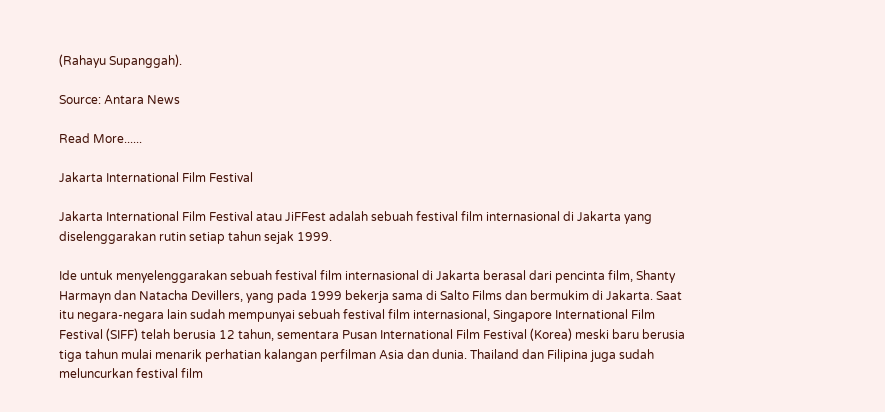(Rahayu Supanggah).

Source: Antara News

Read More......

Jakarta International Film Festival

Jakarta International Film Festival atau JiFFest adalah sebuah festival film internasional di Jakarta yang diselenggarakan rutin setiap tahun sejak 1999.

Ide untuk menyelenggarakan sebuah festival film internasional di Jakarta berasal dari pencinta film, Shanty Harmayn dan Natacha Devillers, yang pada 1999 bekerja sama di Salto Films dan bermukim di Jakarta. Saat itu negara-negara lain sudah mempunyai sebuah festival film internasional, Singapore International Film Festival (SIFF) telah berusia 12 tahun, sementara Pusan International Film Festival (Korea) meski baru berusia tiga tahun mulai menarik perhatian kalangan perfilman Asia dan dunia. Thailand dan Filipina juga sudah meluncurkan festival film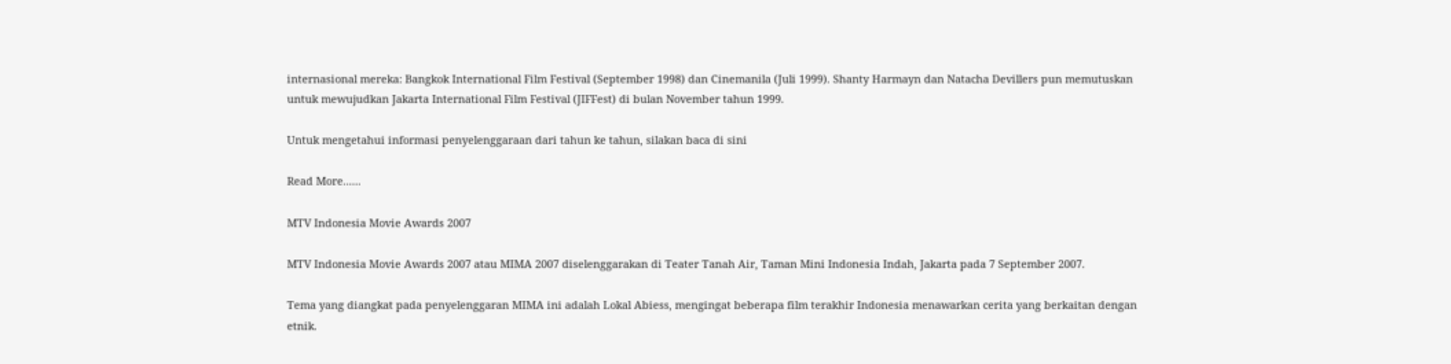internasional mereka: Bangkok International Film Festival (September 1998) dan Cinemanila (Juli 1999). Shanty Harmayn dan Natacha Devillers pun memutuskan untuk mewujudkan Jakarta International Film Festival (JIFFest) di bulan November tahun 1999.

Untuk mengetahui informasi penyelenggaraan dari tahun ke tahun, silakan baca di sini

Read More......

MTV Indonesia Movie Awards 2007

MTV Indonesia Movie Awards 2007 atau MIMA 2007 diselenggarakan di Teater Tanah Air, Taman Mini Indonesia Indah, Jakarta pada 7 September 2007.

Tema yang diangkat pada penyelenggaran MIMA ini adalah Lokal Abiess, mengingat beberapa film terakhir Indonesia menawarkan cerita yang berkaitan dengan etnik.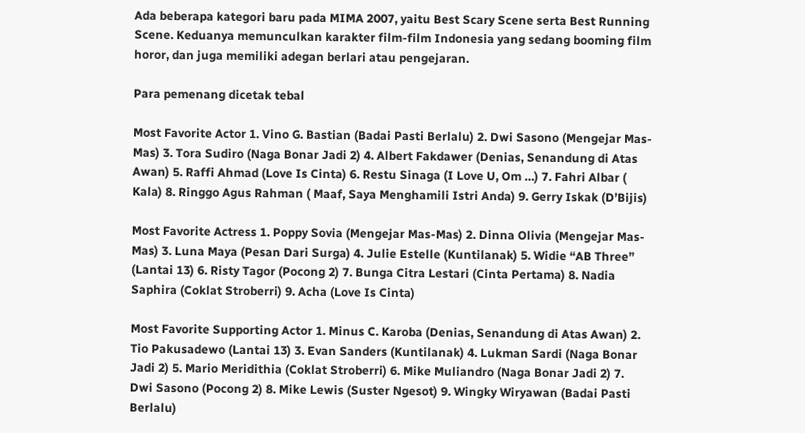Ada beberapa kategori baru pada MIMA 2007, yaitu Best Scary Scene serta Best Running Scene. Keduanya memunculkan karakter film-film Indonesia yang sedang booming film horor, dan juga memiliki adegan berlari atau pengejaran.

Para pemenang dicetak tebal

Most Favorite Actor 1. Vino G. Bastian (Badai Pasti Berlalu) 2. Dwi Sasono (Mengejar Mas-Mas) 3. Tora Sudiro (Naga Bonar Jadi 2) 4. Albert Fakdawer (Denias, Senandung di Atas Awan) 5. Raffi Ahmad (Love Is Cinta) 6. Restu Sinaga (I Love U, Om …) 7. Fahri Albar ( Kala) 8. Ringgo Agus Rahman ( Maaf, Saya Menghamili Istri Anda) 9. Gerry Iskak (D’Bijis)

Most Favorite Actress 1. Poppy Sovia (Mengejar Mas-Mas) 2. Dinna Olivia (Mengejar Mas-Mas) 3. Luna Maya (Pesan Dari Surga) 4. Julie Estelle (Kuntilanak) 5. Widie “AB Three” (Lantai 13) 6. Risty Tagor (Pocong 2) 7. Bunga Citra Lestari (Cinta Pertama) 8. Nadia Saphira (Coklat Stroberri) 9. Acha (Love Is Cinta)

Most Favorite Supporting Actor 1. Minus C. Karoba (Denias, Senandung di Atas Awan) 2. Tio Pakusadewo (Lantai 13) 3. Evan Sanders (Kuntilanak) 4. Lukman Sardi (Naga Bonar Jadi 2) 5. Mario Meridithia (Coklat Stroberri) 6. Mike Muliandro (Naga Bonar Jadi 2) 7. Dwi Sasono (Pocong 2) 8. Mike Lewis (Suster Ngesot) 9. Wingky Wiryawan (Badai Pasti Berlalu)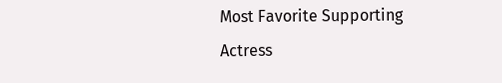Most Favorite Supporting Actress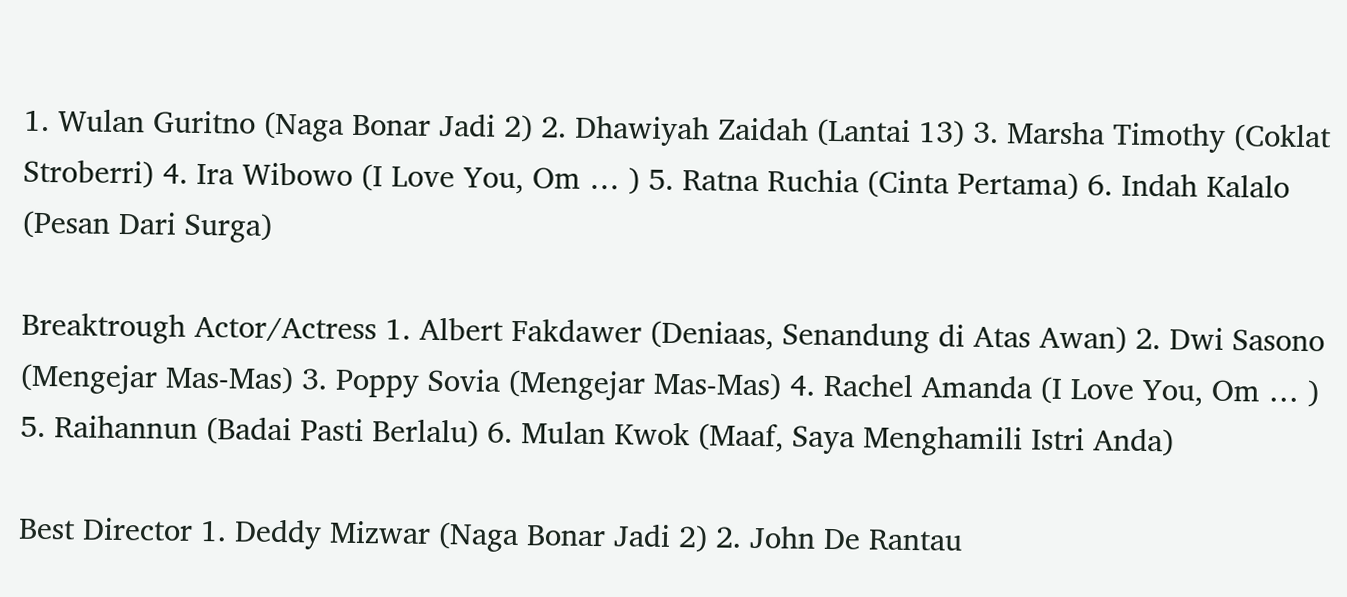1. Wulan Guritno (Naga Bonar Jadi 2) 2. Dhawiyah Zaidah (Lantai 13) 3. Marsha Timothy (Coklat Stroberri) 4. Ira Wibowo (I Love You, Om … ) 5. Ratna Ruchia (Cinta Pertama) 6. Indah Kalalo (Pesan Dari Surga)

Breaktrough Actor/Actress 1. Albert Fakdawer (Deniaas, Senandung di Atas Awan) 2. Dwi Sasono (Mengejar Mas-Mas) 3. Poppy Sovia (Mengejar Mas-Mas) 4. Rachel Amanda (I Love You, Om … ) 5. Raihannun (Badai Pasti Berlalu) 6. Mulan Kwok (Maaf, Saya Menghamili Istri Anda)

Best Director 1. Deddy Mizwar (Naga Bonar Jadi 2) 2. John De Rantau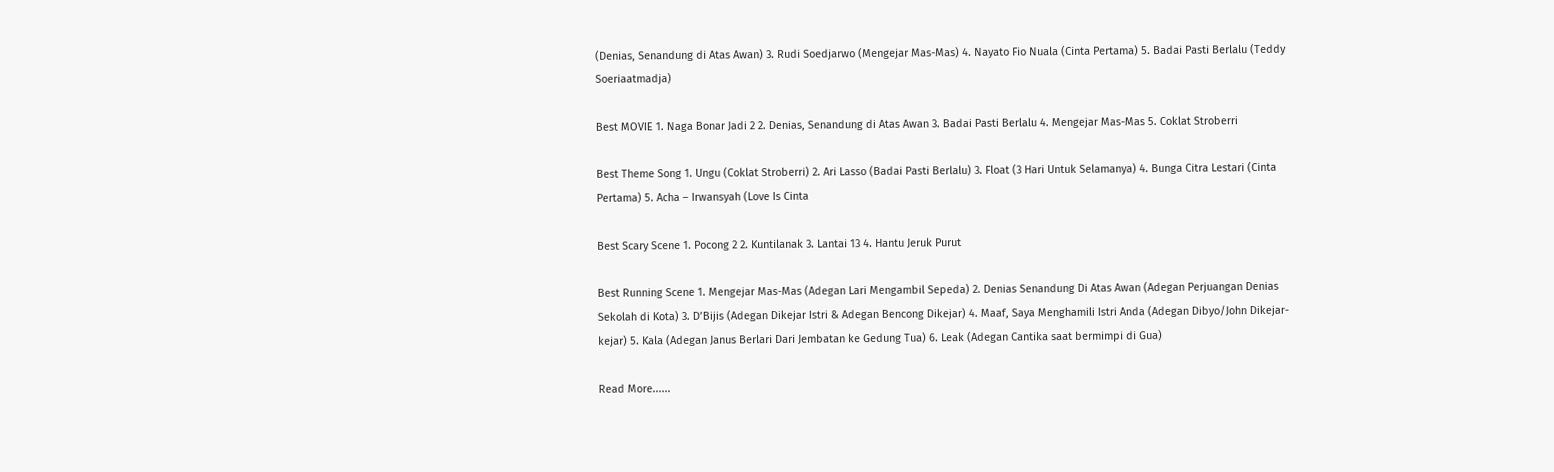(Denias, Senandung di Atas Awan) 3. Rudi Soedjarwo (Mengejar Mas-Mas) 4. Nayato Fio Nuala (Cinta Pertama) 5. Badai Pasti Berlalu (Teddy Soeriaatmadja)

Best MOVIE 1. Naga Bonar Jadi 2 2. Denias, Senandung di Atas Awan 3. Badai Pasti Berlalu 4. Mengejar Mas-Mas 5. Coklat Stroberri

Best Theme Song 1. Ungu (Coklat Stroberri) 2. Ari Lasso (Badai Pasti Berlalu) 3. Float (3 Hari Untuk Selamanya) 4. Bunga Citra Lestari (Cinta Pertama) 5. Acha – Irwansyah (Love Is Cinta

Best Scary Scene 1. Pocong 2 2. Kuntilanak 3. Lantai 13 4. Hantu Jeruk Purut

Best Running Scene 1. Mengejar Mas-Mas (Adegan Lari Mengambil Sepeda) 2. Denias Senandung Di Atas Awan (Adegan Perjuangan Denias Sekolah di Kota) 3. D’Bijis (Adegan Dikejar Istri & Adegan Bencong Dikejar) 4. Maaf, Saya Menghamili Istri Anda (Adegan Dibyo/John Dikejar-kejar) 5. Kala (Adegan Janus Berlari Dari Jembatan ke Gedung Tua) 6. Leak (Adegan Cantika saat bermimpi di Gua)

Read More......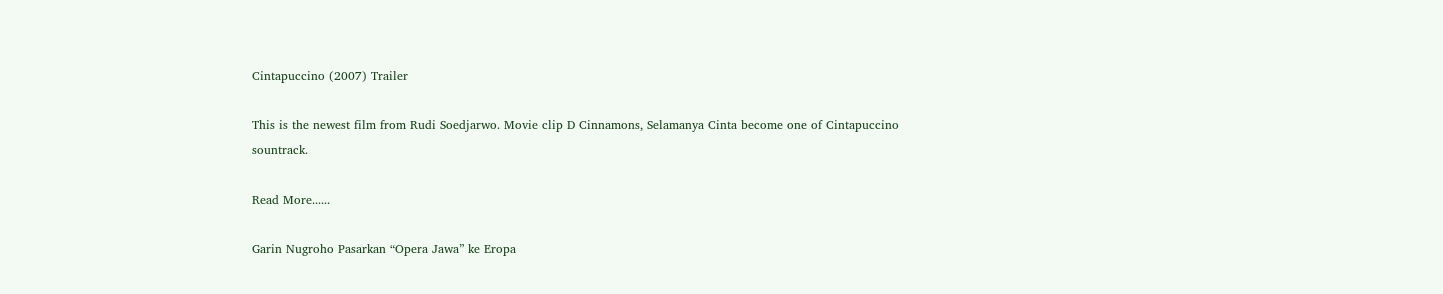Cintapuccino (2007) Trailer

This is the newest film from Rudi Soedjarwo. Movie clip D Cinnamons, Selamanya Cinta become one of Cintapuccino sountrack.

Read More......

Garin Nugroho Pasarkan “Opera Jawa” ke Eropa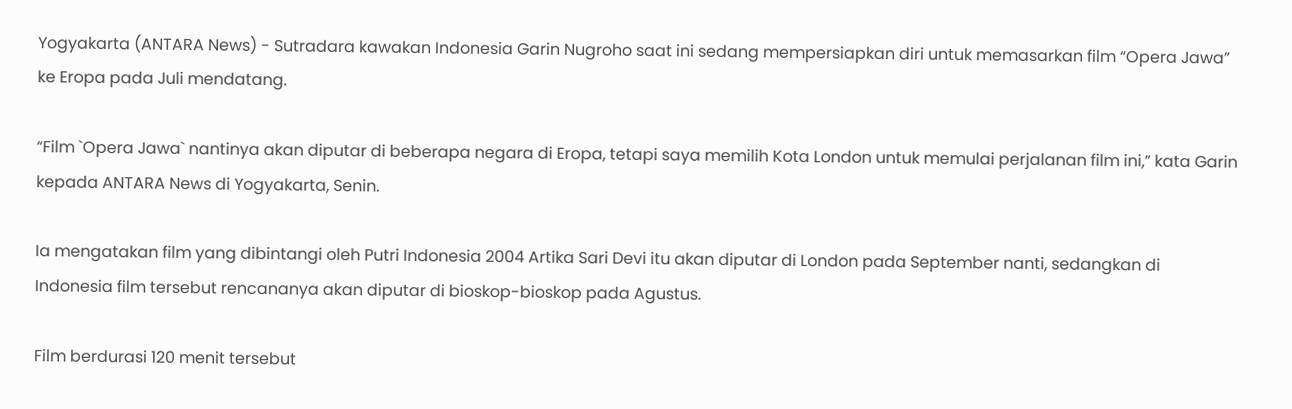Yogyakarta (ANTARA News) - Sutradara kawakan Indonesia Garin Nugroho saat ini sedang mempersiapkan diri untuk memasarkan film “Opera Jawa” ke Eropa pada Juli mendatang.

“Film `Opera Jawa` nantinya akan diputar di beberapa negara di Eropa, tetapi saya memilih Kota London untuk memulai perjalanan film ini,” kata Garin kepada ANTARA News di Yogyakarta, Senin.

Ia mengatakan film yang dibintangi oleh Putri Indonesia 2004 Artika Sari Devi itu akan diputar di London pada September nanti, sedangkan di Indonesia film tersebut rencananya akan diputar di bioskop-bioskop pada Agustus.

Film berdurasi 120 menit tersebut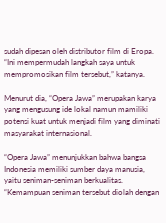sudah dipesan oleh distributor film di Eropa. “Ini mempermudah langkah saya untuk mempromosikan film tersebut,” katanya.

Menurut dia, “Opera Jawa” merupakan karya yang mengusung ide lokal namun mamiliki potensi kuat untuk menjadi film yang diminati masyarakat internasional.

“Opera Jawa” menunjukkan bahwa bangsa Indonesia memiliki sumber daya manusia, yaitu seniman-seniman berkualitas. “Kemampuan seniman tersebut diolah dengan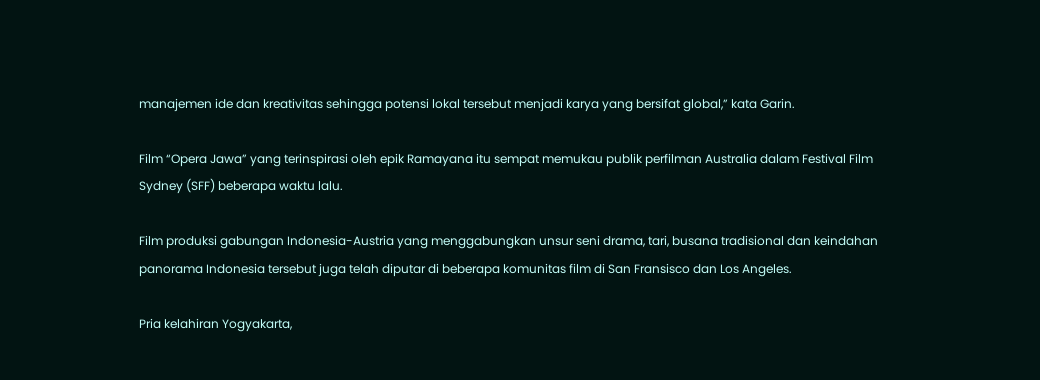manajemen ide dan kreativitas sehingga potensi lokal tersebut menjadi karya yang bersifat global,” kata Garin.

Film “Opera Jawa” yang terinspirasi oleh epik Ramayana itu sempat memukau publik perfilman Australia dalam Festival Film Sydney (SFF) beberapa waktu lalu.

Film produksi gabungan Indonesia-Austria yang menggabungkan unsur seni drama, tari, busana tradisional dan keindahan panorama Indonesia tersebut juga telah diputar di beberapa komunitas film di San Fransisco dan Los Angeles.

Pria kelahiran Yogyakarta,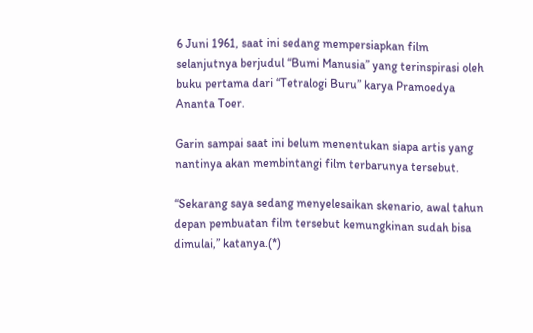6 Juni 1961, saat ini sedang mempersiapkan film selanjutnya berjudul “Bumi Manusia” yang terinspirasi oleh buku pertama dari “Tetralogi Buru” karya Pramoedya Ananta Toer.

Garin sampai saat ini belum menentukan siapa artis yang nantinya akan membintangi film terbarunya tersebut.

“Sekarang saya sedang menyelesaikan skenario, awal tahun depan pembuatan film tersebut kemungkinan sudah bisa dimulai,” katanya.(*)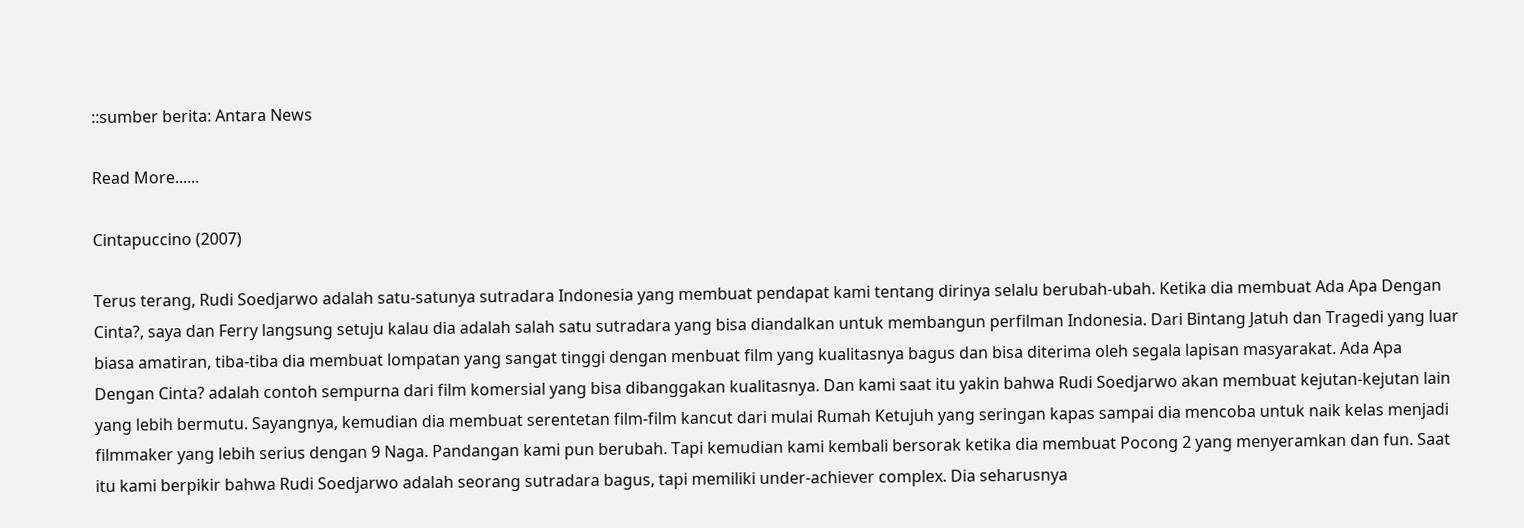::sumber berita: Antara News

Read More......

Cintapuccino (2007)

Terus terang, Rudi Soedjarwo adalah satu-satunya sutradara Indonesia yang membuat pendapat kami tentang dirinya selalu berubah-ubah. Ketika dia membuat Ada Apa Dengan Cinta?, saya dan Ferry langsung setuju kalau dia adalah salah satu sutradara yang bisa diandalkan untuk membangun perfilman Indonesia. Dari Bintang Jatuh dan Tragedi yang luar biasa amatiran, tiba-tiba dia membuat lompatan yang sangat tinggi dengan menbuat film yang kualitasnya bagus dan bisa diterima oleh segala lapisan masyarakat. Ada Apa Dengan Cinta? adalah contoh sempurna dari film komersial yang bisa dibanggakan kualitasnya. Dan kami saat itu yakin bahwa Rudi Soedjarwo akan membuat kejutan-kejutan lain yang lebih bermutu. Sayangnya, kemudian dia membuat serentetan film-film kancut dari mulai Rumah Ketujuh yang seringan kapas sampai dia mencoba untuk naik kelas menjadi filmmaker yang lebih serius dengan 9 Naga. Pandangan kami pun berubah. Tapi kemudian kami kembali bersorak ketika dia membuat Pocong 2 yang menyeramkan dan fun. Saat itu kami berpikir bahwa Rudi Soedjarwo adalah seorang sutradara bagus, tapi memiliki under-achiever complex. Dia seharusnya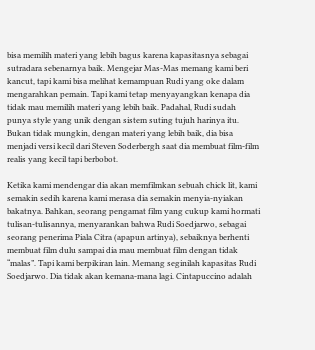bisa memilih materi yang lebih bagus karena kapasitasnya sebagai sutradara sebenarnya baik. Mengejar Mas-Mas memang kami beri kancut, tapi kami bisa melihat kemampuan Rudi yang oke dalam mengarahkan pemain. Tapi kami tetap menyayangkan kenapa dia tidak mau memilih materi yang lebih baik. Padahal, Rudi sudah punya style yang unik dengan sistem suting tujuh harinya itu. Bukan tidak mungkin, dengan materi yang lebih baik, dia bisa menjadi versi kecil dari Steven Soderbergh saat dia membuat film-film realis yang kecil tapi berbobot.

Ketika kami mendengar dia akan memfilmkan sebuah chick lit, kami semakin sedih karena kami merasa dia semakin menyia-nyiakan bakatnya. Bahkan, seorang pengamat film yang cukup kami hormati tulisan-tulisannya, menyarankan bahwa Rudi Soedjarwo, sebagai seorang penerima Piala Citra (apapun artinya), sebaiknya berhenti membuat film dulu sampai dia mau membuat film dengan tidak “malas”. Tapi kami berpikiran lain. Memang seginilah kapasitas Rudi Soedjarwo. Dia tidak akan kemana-mana lagi. Cintapuccino adalah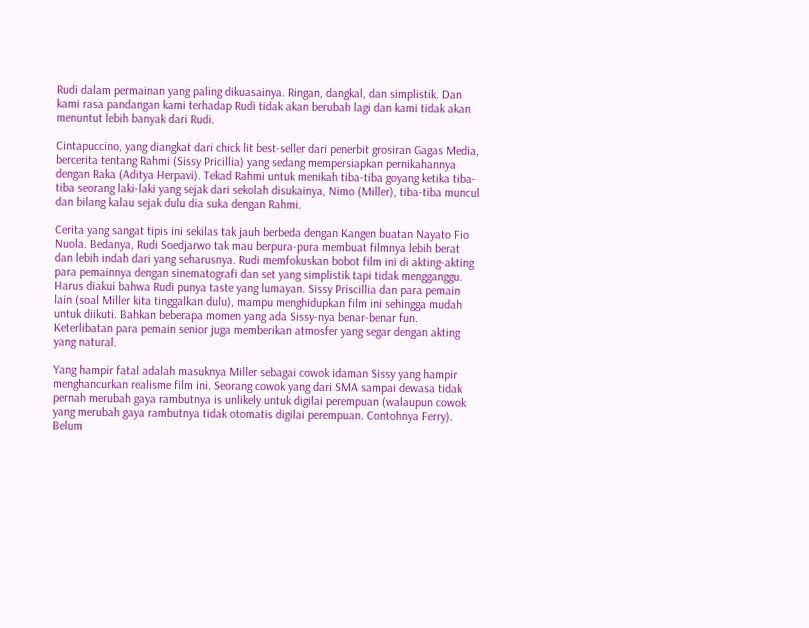Rudi dalam permainan yang paling dikuasainya. Ringan, dangkal, dan simplistik. Dan kami rasa pandangan kami terhadap Rudi tidak akan berubah lagi dan kami tidak akan menuntut lebih banyak dari Rudi.

Cintapuccino, yang diangkat dari chick lit best-seller dari penerbit grosiran Gagas Media, bercerita tentang Rahmi (Sissy Pricillia) yang sedang mempersiapkan pernikahannya dengan Raka (Aditya Herpavi). Tekad Rahmi untuk menikah tiba-tiba goyang ketika tiba-tiba seorang laki-laki yang sejak dari sekolah disukainya, Nimo (Miller), tiba-tiba muncul dan bilang kalau sejak dulu dia suka dengan Rahmi.

Cerita yang sangat tipis ini sekilas tak jauh berbeda dengan Kangen buatan Nayato Fio Nuola. Bedanya, Rudi Soedjarwo tak mau berpura-pura membuat filmnya lebih berat dan lebih indah dari yang seharusnya. Rudi memfokuskan bobot film ini di akting-akting para pemainnya dengan sinematografi dan set yang simplistik tapi tidak mengganggu. Harus diakui bahwa Rudi punya taste yang lumayan. Sissy Priscillia dan para pemain lain (soal Miller kita tinggalkan dulu), mampu menghidupkan film ini sehingga mudah untuk diikuti. Bahkan beberapa momen yang ada Sissy-nya benar-benar fun. Keterlibatan para pemain senior juga memberikan atmosfer yang segar dengan akting yang natural.

Yang hampir fatal adalah masuknya Miller sebagai cowok idaman Sissy yang hampir menghancurkan realisme film ini. Seorang cowok yang dari SMA sampai dewasa tidak pernah merubah gaya rambutnya is unlikely untuk digilai perempuan (walaupun cowok yang merubah gaya rambutnya tidak otomatis digilai perempuan. Contohnya Ferry). Belum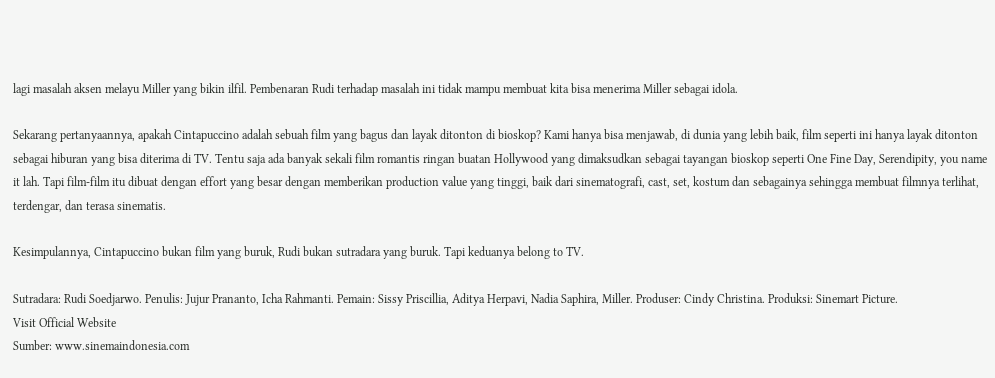lagi masalah aksen melayu Miller yang bikin ilfil. Pembenaran Rudi terhadap masalah ini tidak mampu membuat kita bisa menerima Miller sebagai idola.

Sekarang pertanyaannya, apakah Cintapuccino adalah sebuah film yang bagus dan layak ditonton di bioskop? Kami hanya bisa menjawab, di dunia yang lebih baik, film seperti ini hanya layak ditonton sebagai hiburan yang bisa diterima di TV. Tentu saja ada banyak sekali film romantis ringan buatan Hollywood yang dimaksudkan sebagai tayangan bioskop seperti One Fine Day, Serendipity, you name it lah. Tapi film-film itu dibuat dengan effort yang besar dengan memberikan production value yang tinggi, baik dari sinematografi, cast, set, kostum dan sebagainya sehingga membuat filmnya terlihat, terdengar, dan terasa sinematis.

Kesimpulannya, Cintapuccino bukan film yang buruk, Rudi bukan sutradara yang buruk. Tapi keduanya belong to TV.

Sutradara: Rudi Soedjarwo. Penulis: Jujur Prananto, Icha Rahmanti. Pemain: Sissy Priscillia, Aditya Herpavi, Nadia Saphira, Miller. Produser: Cindy Christina. Produksi: Sinemart Picture.
Visit Official Website
Sumber: www.sinemaindonesia.com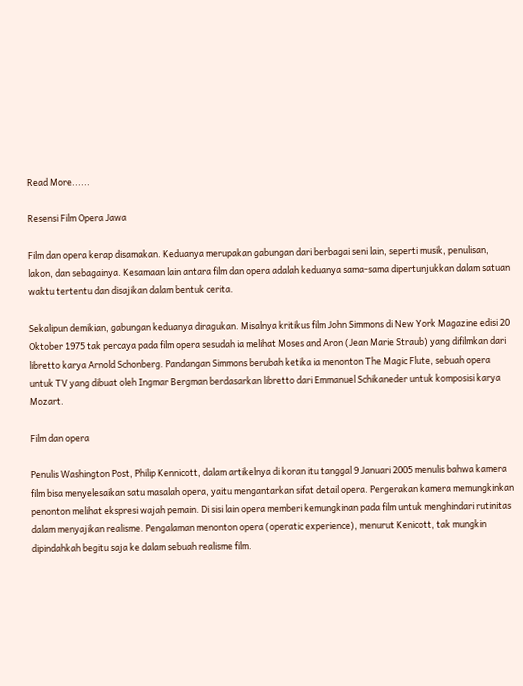Read More......

Resensi Film Opera Jawa

Film dan opera kerap disamakan. Keduanya merupakan gabungan dari berbagai seni lain, seperti musik, penulisan, lakon, dan sebagainya. Kesamaan lain antara film dan opera adalah keduanya sama-sama dipertunjukkan dalam satuan waktu tertentu dan disajikan dalam bentuk cerita.

Sekalipun demikian, gabungan keduanya diragukan. Misalnya kritikus film John Simmons di New York Magazine edisi 20 Oktober 1975 tak percaya pada film opera sesudah ia melihat Moses and Aron (Jean Marie Straub) yang difilmkan dari libretto karya Arnold Schonberg. Pandangan Simmons berubah ketika ia menonton The Magic Flute, sebuah opera untuk TV yang dibuat oleh Ingmar Bergman berdasarkan libretto dari Emmanuel Schikaneder untuk komposisi karya Mozart.

Film dan opera

Penulis Washington Post, Philip Kennicott, dalam artikelnya di koran itu tanggal 9 Januari 2005 menulis bahwa kamera film bisa menyelesaikan satu masalah opera, yaitu mengantarkan sifat detail opera. Pergerakan kamera memungkinkan penonton melihat ekspresi wajah pemain. Di sisi lain opera memberi kemungkinan pada film untuk menghindari rutinitas dalam menyajikan realisme. Pengalaman menonton opera (operatic experience), menurut Kenicott, tak mungkin dipindahkah begitu saja ke dalam sebuah realisme film.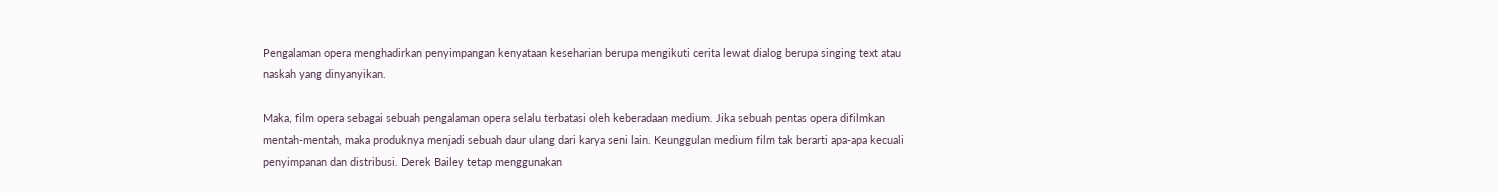Pengalaman opera menghadirkan penyimpangan kenyataan keseharian berupa mengikuti cerita lewat dialog berupa singing text atau naskah yang dinyanyikan.

Maka, film opera sebagai sebuah pengalaman opera selalu terbatasi oleh keberadaan medium. Jika sebuah pentas opera difilmkan mentah-mentah, maka produknya menjadi sebuah daur ulang dari karya seni lain. Keunggulan medium film tak berarti apa-apa kecuali penyimpanan dan distribusi. Derek Bailey tetap menggunakan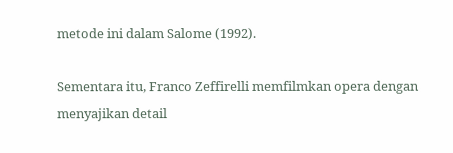metode ini dalam Salome (1992).

Sementara itu, Franco Zeffirelli memfilmkan opera dengan menyajikan detail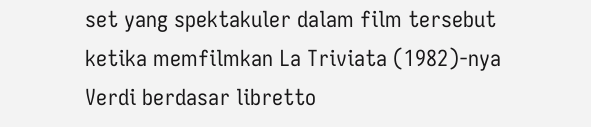set yang spektakuler dalam film tersebut ketika memfilmkan La Triviata (1982)-nya Verdi berdasar libretto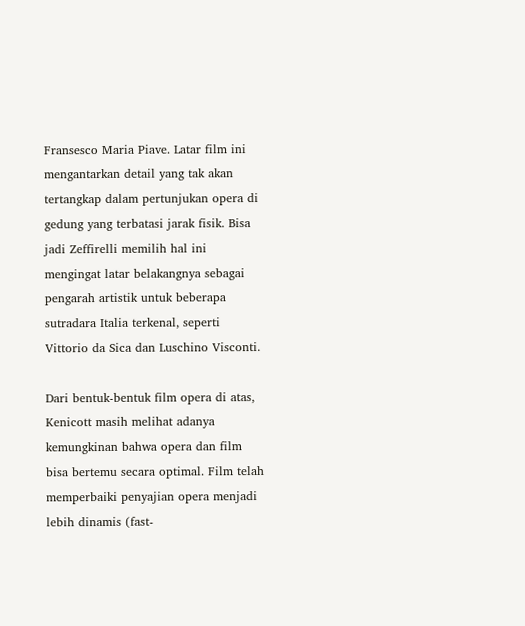Fransesco Maria Piave. Latar film ini mengantarkan detail yang tak akan tertangkap dalam pertunjukan opera di gedung yang terbatasi jarak fisik. Bisa jadi Zeffirelli memilih hal ini mengingat latar belakangnya sebagai pengarah artistik untuk beberapa sutradara Italia terkenal, seperti Vittorio da Sica dan Luschino Visconti.

Dari bentuk-bentuk film opera di atas, Kenicott masih melihat adanya kemungkinan bahwa opera dan film bisa bertemu secara optimal. Film telah memperbaiki penyajian opera menjadi lebih dinamis (fast-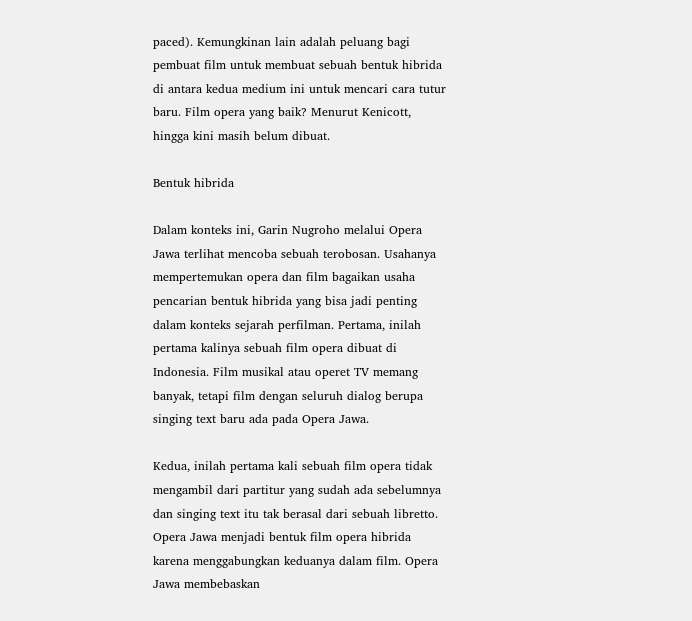paced). Kemungkinan lain adalah peluang bagi pembuat film untuk membuat sebuah bentuk hibrida di antara kedua medium ini untuk mencari cara tutur baru. Film opera yang baik? Menurut Kenicott, hingga kini masih belum dibuat.

Bentuk hibrida

Dalam konteks ini, Garin Nugroho melalui Opera Jawa terlihat mencoba sebuah terobosan. Usahanya mempertemukan opera dan film bagaikan usaha pencarian bentuk hibrida yang bisa jadi penting dalam konteks sejarah perfilman. Pertama, inilah pertama kalinya sebuah film opera dibuat di Indonesia. Film musikal atau operet TV memang banyak, tetapi film dengan seluruh dialog berupa singing text baru ada pada Opera Jawa.

Kedua, inilah pertama kali sebuah film opera tidak mengambil dari partitur yang sudah ada sebelumnya dan singing text itu tak berasal dari sebuah libretto. Opera Jawa menjadi bentuk film opera hibrida karena menggabungkan keduanya dalam film. Opera Jawa membebaskan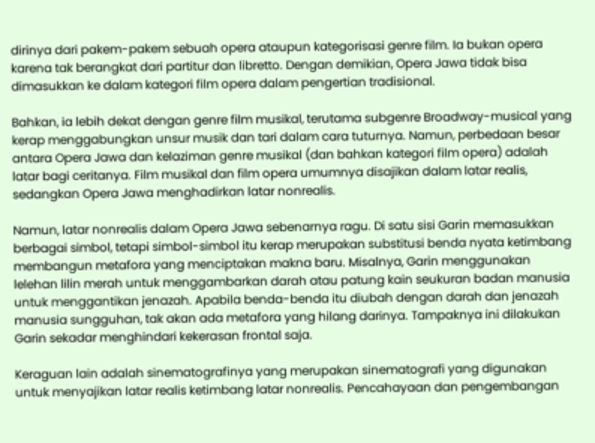dirinya dari pakem-pakem sebuah opera ataupun kategorisasi genre film. Ia bukan opera karena tak berangkat dari partitur dan libretto. Dengan demikian, Opera Jawa tidak bisa dimasukkan ke dalam kategori film opera dalam pengertian tradisional.

Bahkan, ia lebih dekat dengan genre film musikal, terutama subgenre Broadway-musical yang kerap menggabungkan unsur musik dan tari dalam cara tuturnya. Namun, perbedaan besar antara Opera Jawa dan kelaziman genre musikal (dan bahkan kategori film opera) adalah latar bagi ceritanya. Film musikal dan film opera umumnya disajikan dalam latar realis, sedangkan Opera Jawa menghadirkan latar nonrealis.

Namun, latar nonrealis dalam Opera Jawa sebenarnya ragu. Di satu sisi Garin memasukkan berbagai simbol, tetapi simbol-simbol itu kerap merupakan substitusi benda nyata ketimbang membangun metafora yang menciptakan makna baru. Misalnya, Garin menggunakan lelehan lilin merah untuk menggambarkan darah atau patung kain seukuran badan manusia untuk menggantikan jenazah. Apabila benda-benda itu diubah dengan darah dan jenazah manusia sungguhan, tak akan ada metafora yang hilang darinya. Tampaknya ini dilakukan Garin sekadar menghindari kekerasan frontal saja.

Keraguan lain adalah sinematografinya yang merupakan sinematografi yang digunakan untuk menyajikan latar realis ketimbang latar nonrealis. Pencahayaan dan pengembangan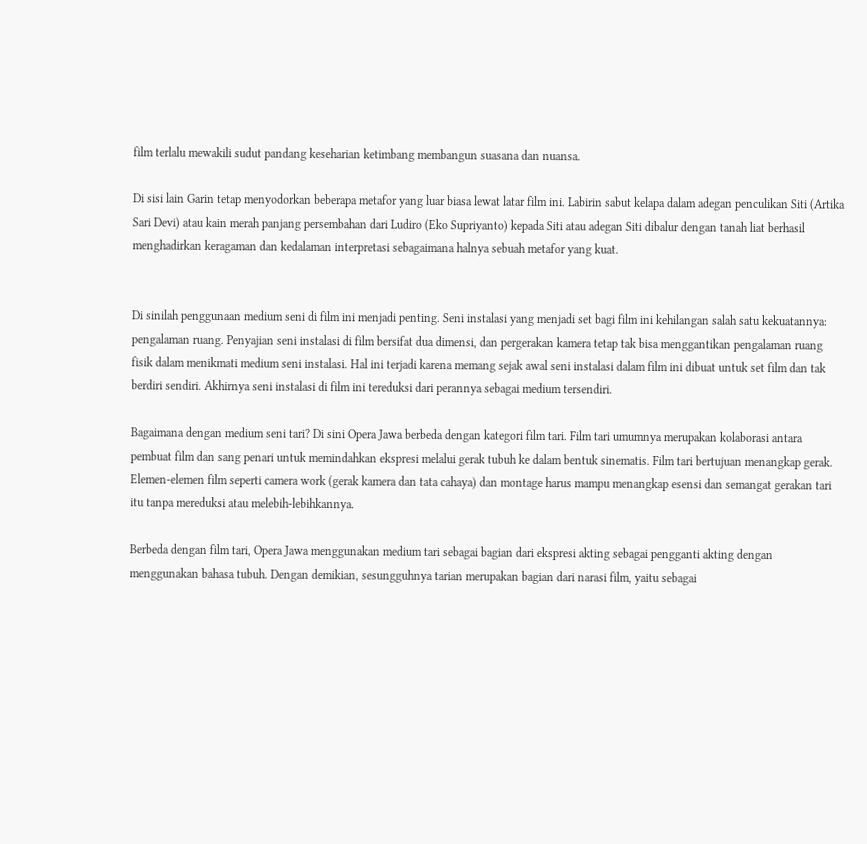film terlalu mewakili sudut pandang keseharian ketimbang membangun suasana dan nuansa.

Di sisi lain Garin tetap menyodorkan beberapa metafor yang luar biasa lewat latar film ini. Labirin sabut kelapa dalam adegan penculikan Siti (Artika Sari Devi) atau kain merah panjang persembahan dari Ludiro (Eko Supriyanto) kepada Siti atau adegan Siti dibalur dengan tanah liat berhasil menghadirkan keragaman dan kedalaman interpretasi sebagaimana halnya sebuah metafor yang kuat.


Di sinilah penggunaan medium seni di film ini menjadi penting. Seni instalasi yang menjadi set bagi film ini kehilangan salah satu kekuatannya: pengalaman ruang. Penyajian seni instalasi di film bersifat dua dimensi, dan pergerakan kamera tetap tak bisa menggantikan pengalaman ruang fisik dalam menikmati medium seni instalasi. Hal ini terjadi karena memang sejak awal seni instalasi dalam film ini dibuat untuk set film dan tak berdiri sendiri. Akhirnya seni instalasi di film ini tereduksi dari perannya sebagai medium tersendiri.

Bagaimana dengan medium seni tari? Di sini Opera Jawa berbeda dengan kategori film tari. Film tari umumnya merupakan kolaborasi antara pembuat film dan sang penari untuk memindahkan ekspresi melalui gerak tubuh ke dalam bentuk sinematis. Film tari bertujuan menangkap gerak. Elemen-elemen film seperti camera work (gerak kamera dan tata cahaya) dan montage harus mampu menangkap esensi dan semangat gerakan tari itu tanpa mereduksi atau melebih-lebihkannya.

Berbeda dengan film tari, Opera Jawa menggunakan medium tari sebagai bagian dari ekspresi akting sebagai pengganti akting dengan menggunakan bahasa tubuh. Dengan demikian, sesungguhnya tarian merupakan bagian dari narasi film, yaitu sebagai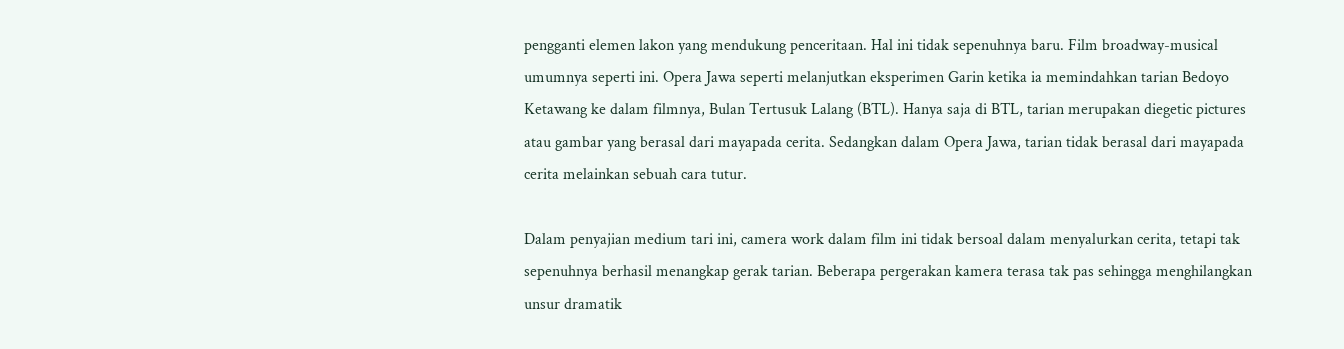pengganti elemen lakon yang mendukung penceritaan. Hal ini tidak sepenuhnya baru. Film broadway-musical umumnya seperti ini. Opera Jawa seperti melanjutkan eksperimen Garin ketika ia memindahkan tarian Bedoyo Ketawang ke dalam filmnya, Bulan Tertusuk Lalang (BTL). Hanya saja di BTL, tarian merupakan diegetic pictures atau gambar yang berasal dari mayapada cerita. Sedangkan dalam Opera Jawa, tarian tidak berasal dari mayapada cerita melainkan sebuah cara tutur.

Dalam penyajian medium tari ini, camera work dalam film ini tidak bersoal dalam menyalurkan cerita, tetapi tak sepenuhnya berhasil menangkap gerak tarian. Beberapa pergerakan kamera terasa tak pas sehingga menghilangkan unsur dramatik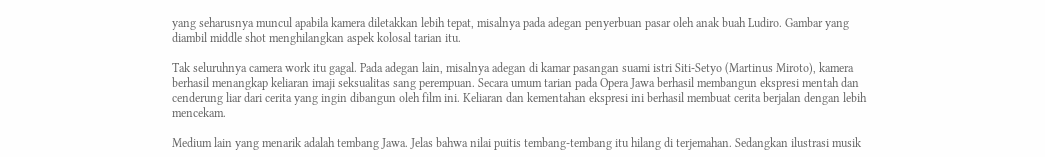yang seharusnya muncul apabila kamera diletakkan lebih tepat, misalnya pada adegan penyerbuan pasar oleh anak buah Ludiro. Gambar yang diambil middle shot menghilangkan aspek kolosal tarian itu.

Tak seluruhnya camera work itu gagal. Pada adegan lain, misalnya adegan di kamar pasangan suami istri Siti-Setyo (Martinus Miroto), kamera berhasil menangkap keliaran imaji seksualitas sang perempuan. Secara umum tarian pada Opera Jawa berhasil membangun ekspresi mentah dan cenderung liar dari cerita yang ingin dibangun oleh film ini. Keliaran dan kementahan ekspresi ini berhasil membuat cerita berjalan dengan lebih mencekam.

Medium lain yang menarik adalah tembang Jawa. Jelas bahwa nilai puitis tembang-tembang itu hilang di terjemahan. Sedangkan ilustrasi musik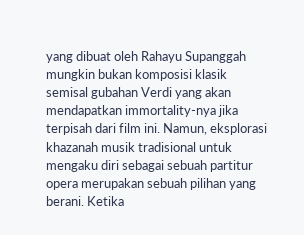yang dibuat oleh Rahayu Supanggah mungkin bukan komposisi klasik semisal gubahan Verdi yang akan mendapatkan immortality-nya jika terpisah dari film ini. Namun, eksplorasi khazanah musik tradisional untuk mengaku diri sebagai sebuah partitur opera merupakan sebuah pilihan yang berani. Ketika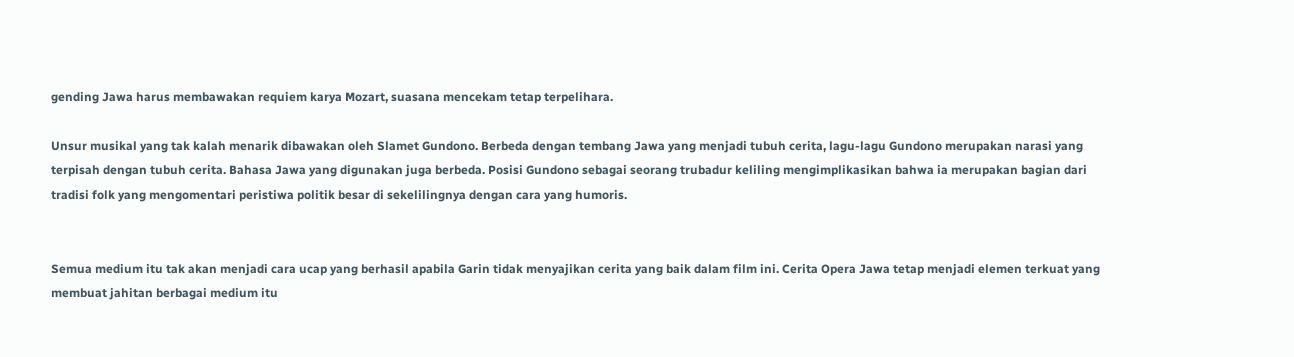gending Jawa harus membawakan requiem karya Mozart, suasana mencekam tetap terpelihara.

Unsur musikal yang tak kalah menarik dibawakan oleh Slamet Gundono. Berbeda dengan tembang Jawa yang menjadi tubuh cerita, lagu-lagu Gundono merupakan narasi yang terpisah dengan tubuh cerita. Bahasa Jawa yang digunakan juga berbeda. Posisi Gundono sebagai seorang trubadur keliling mengimplikasikan bahwa ia merupakan bagian dari tradisi folk yang mengomentari peristiwa politik besar di sekelilingnya dengan cara yang humoris.


Semua medium itu tak akan menjadi cara ucap yang berhasil apabila Garin tidak menyajikan cerita yang baik dalam film ini. Cerita Opera Jawa tetap menjadi elemen terkuat yang membuat jahitan berbagai medium itu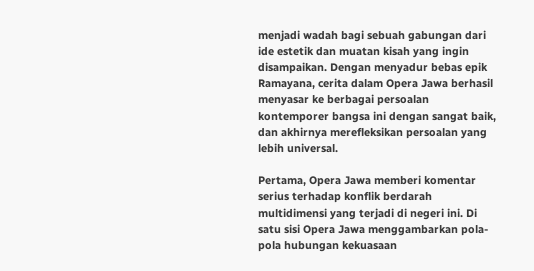menjadi wadah bagi sebuah gabungan dari ide estetik dan muatan kisah yang ingin disampaikan. Dengan menyadur bebas epik Ramayana, cerita dalam Opera Jawa berhasil menyasar ke berbagai persoalan kontemporer bangsa ini dengan sangat baik, dan akhirnya merefleksikan persoalan yang lebih universal.

Pertama, Opera Jawa memberi komentar serius terhadap konflik berdarah multidimensi yang terjadi di negeri ini. Di satu sisi Opera Jawa menggambarkan pola-pola hubungan kekuasaan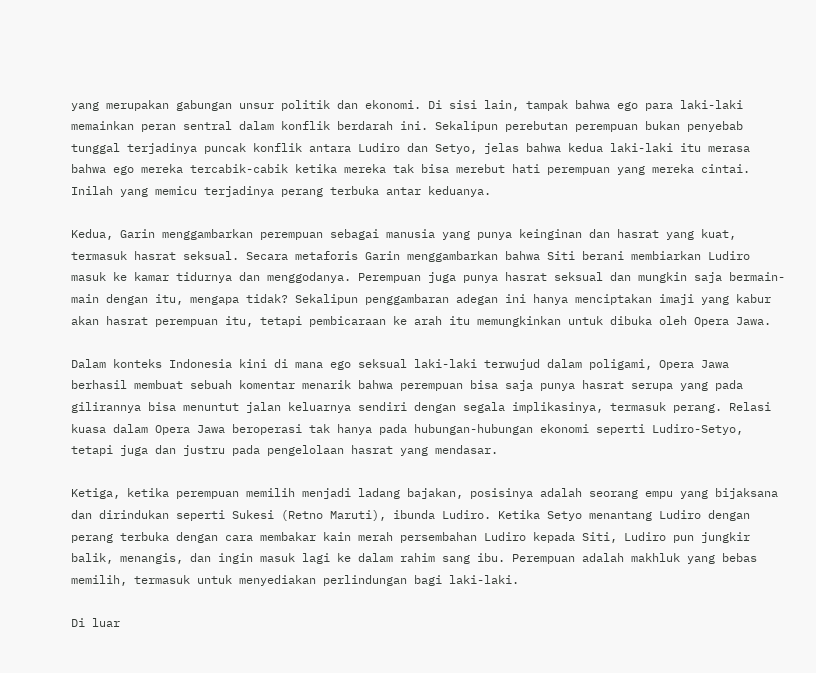yang merupakan gabungan unsur politik dan ekonomi. Di sisi lain, tampak bahwa ego para laki-laki memainkan peran sentral dalam konflik berdarah ini. Sekalipun perebutan perempuan bukan penyebab tunggal terjadinya puncak konflik antara Ludiro dan Setyo, jelas bahwa kedua laki-laki itu merasa bahwa ego mereka tercabik-cabik ketika mereka tak bisa merebut hati perempuan yang mereka cintai. Inilah yang memicu terjadinya perang terbuka antar keduanya.

Kedua, Garin menggambarkan perempuan sebagai manusia yang punya keinginan dan hasrat yang kuat, termasuk hasrat seksual. Secara metaforis Garin menggambarkan bahwa Siti berani membiarkan Ludiro masuk ke kamar tidurnya dan menggodanya. Perempuan juga punya hasrat seksual dan mungkin saja bermain-main dengan itu, mengapa tidak? Sekalipun penggambaran adegan ini hanya menciptakan imaji yang kabur akan hasrat perempuan itu, tetapi pembicaraan ke arah itu memungkinkan untuk dibuka oleh Opera Jawa.

Dalam konteks Indonesia kini di mana ego seksual laki-laki terwujud dalam poligami, Opera Jawa berhasil membuat sebuah komentar menarik bahwa perempuan bisa saja punya hasrat serupa yang pada gilirannya bisa menuntut jalan keluarnya sendiri dengan segala implikasinya, termasuk perang. Relasi kuasa dalam Opera Jawa beroperasi tak hanya pada hubungan-hubungan ekonomi seperti Ludiro-Setyo, tetapi juga dan justru pada pengelolaan hasrat yang mendasar.

Ketiga, ketika perempuan memilih menjadi ladang bajakan, posisinya adalah seorang empu yang bijaksana dan dirindukan seperti Sukesi (Retno Maruti), ibunda Ludiro. Ketika Setyo menantang Ludiro dengan perang terbuka dengan cara membakar kain merah persembahan Ludiro kepada Siti, Ludiro pun jungkir balik, menangis, dan ingin masuk lagi ke dalam rahim sang ibu. Perempuan adalah makhluk yang bebas memilih, termasuk untuk menyediakan perlindungan bagi laki-laki.

Di luar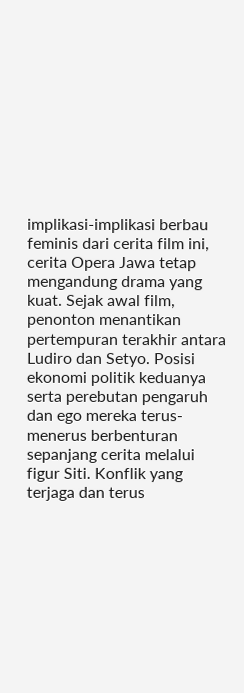implikasi-implikasi berbau feminis dari cerita film ini, cerita Opera Jawa tetap mengandung drama yang kuat. Sejak awal film, penonton menantikan pertempuran terakhir antara Ludiro dan Setyo. Posisi ekonomi politik keduanya serta perebutan pengaruh dan ego mereka terus-menerus berbenturan sepanjang cerita melalui figur Siti. Konflik yang terjaga dan terus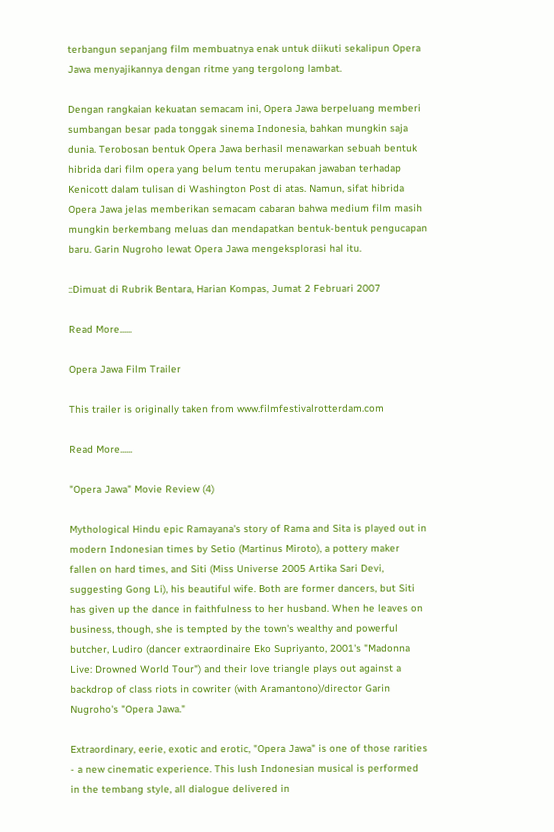terbangun sepanjang film membuatnya enak untuk diikuti sekalipun Opera Jawa menyajikannya dengan ritme yang tergolong lambat.

Dengan rangkaian kekuatan semacam ini, Opera Jawa berpeluang memberi sumbangan besar pada tonggak sinema Indonesia, bahkan mungkin saja dunia. Terobosan bentuk Opera Jawa berhasil menawarkan sebuah bentuk hibrida dari film opera yang belum tentu merupakan jawaban terhadap Kenicott dalam tulisan di Washington Post di atas. Namun, sifat hibrida Opera Jawa jelas memberikan semacam cabaran bahwa medium film masih mungkin berkembang meluas dan mendapatkan bentuk-bentuk pengucapan baru. Garin Nugroho lewat Opera Jawa mengeksplorasi hal itu.

::Dimuat di Rubrik Bentara, Harian Kompas, Jumat 2 Februari 2007

Read More......

Opera Jawa Film Trailer

This trailer is originally taken from www.filmfestivalrotterdam.com

Read More......

"Opera Jawa" Movie Review (4)

Mythological Hindu epic Ramayana's story of Rama and Sita is played out in modern Indonesian times by Setio (Martinus Miroto), a pottery maker fallen on hard times, and Siti (Miss Universe 2005 Artika Sari Devi, suggesting Gong Li), his beautiful wife. Both are former dancers, but Siti has given up the dance in faithfulness to her husband. When he leaves on business, though, she is tempted by the town's wealthy and powerful butcher, Ludiro (dancer extraordinaire Eko Supriyanto, 2001's "Madonna Live: Drowned World Tour") and their love triangle plays out against a backdrop of class riots in cowriter (with Aramantono)/director Garin Nugroho's "Opera Jawa."

Extraordinary, eerie, exotic and erotic, "Opera Jawa" is one of those rarities - a new cinematic experience. This lush Indonesian musical is performed in the tembang style, all dialogue delivered in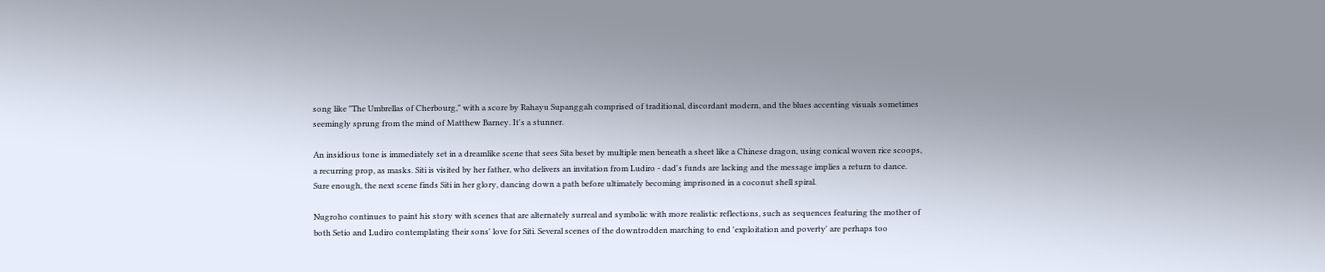song like "The Umbrellas of Cherbourg," with a score by Rahayu Supanggah comprised of traditional, discordant modern, and the blues accenting visuals sometimes seemingly sprung from the mind of Matthew Barney. It's a stunner.

An insidious tone is immediately set in a dreamlike scene that sees Sita beset by multiple men beneath a sheet like a Chinese dragon, using conical woven rice scoops, a recurring prop, as masks. Siti is visited by her father, who delivers an invitation from Ludiro - dad's funds are lacking and the message implies a return to dance. Sure enough, the next scene finds Siti in her glory, dancing down a path before ultimately becoming imprisoned in a coconut shell spiral.

Nugroho continues to paint his story with scenes that are alternately surreal and symbolic with more realistic reflections, such as sequences featuring the mother of both Setio and Ludiro contemplating their sons' love for Siti. Several scenes of the downtrodden marching to end 'exploitation and poverty' are perhaps too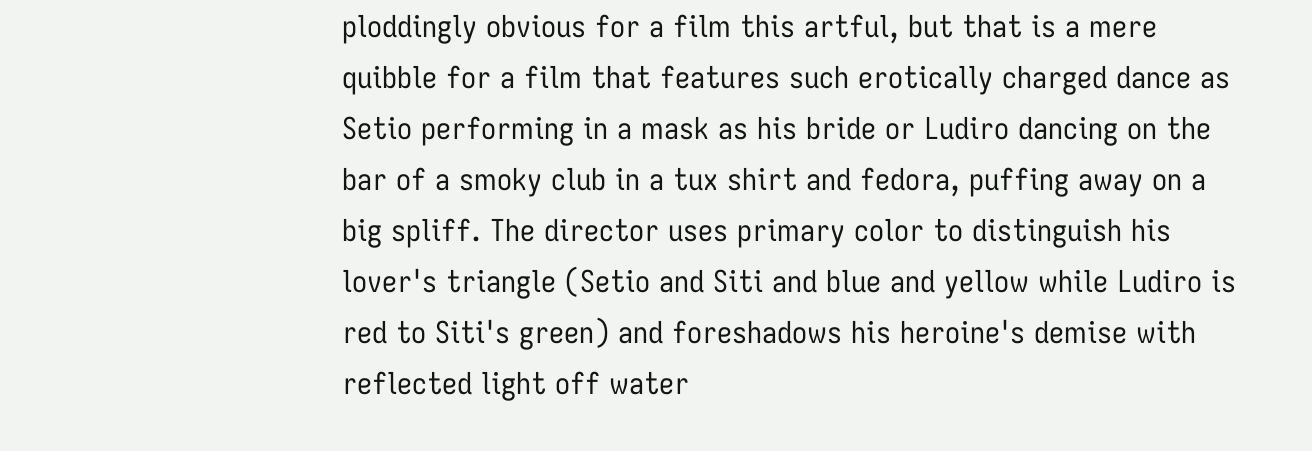ploddingly obvious for a film this artful, but that is a mere quibble for a film that features such erotically charged dance as Setio performing in a mask as his bride or Ludiro dancing on the bar of a smoky club in a tux shirt and fedora, puffing away on a big spliff. The director uses primary color to distinguish his lover's triangle (Setio and Siti and blue and yellow while Ludiro is red to Siti's green) and foreshadows his heroine's demise with reflected light off water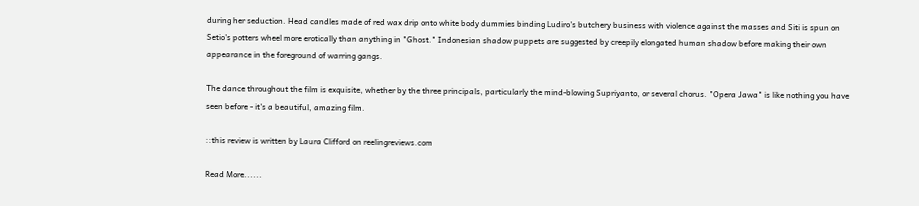during her seduction. Head candles made of red wax drip onto white body dummies binding Ludiro's butchery business with violence against the masses and Siti is spun on Setio's potters wheel more erotically than anything in "Ghost." Indonesian shadow puppets are suggested by creepily elongated human shadow before making their own appearance in the foreground of warring gangs.

The dance throughout the film is exquisite, whether by the three principals, particularly the mind-blowing Supriyanto, or several chorus. "Opera Jawa" is like nothing you have seen before - it's a beautiful, amazing film.

::this review is written by Laura Clifford on reelingreviews.com

Read More......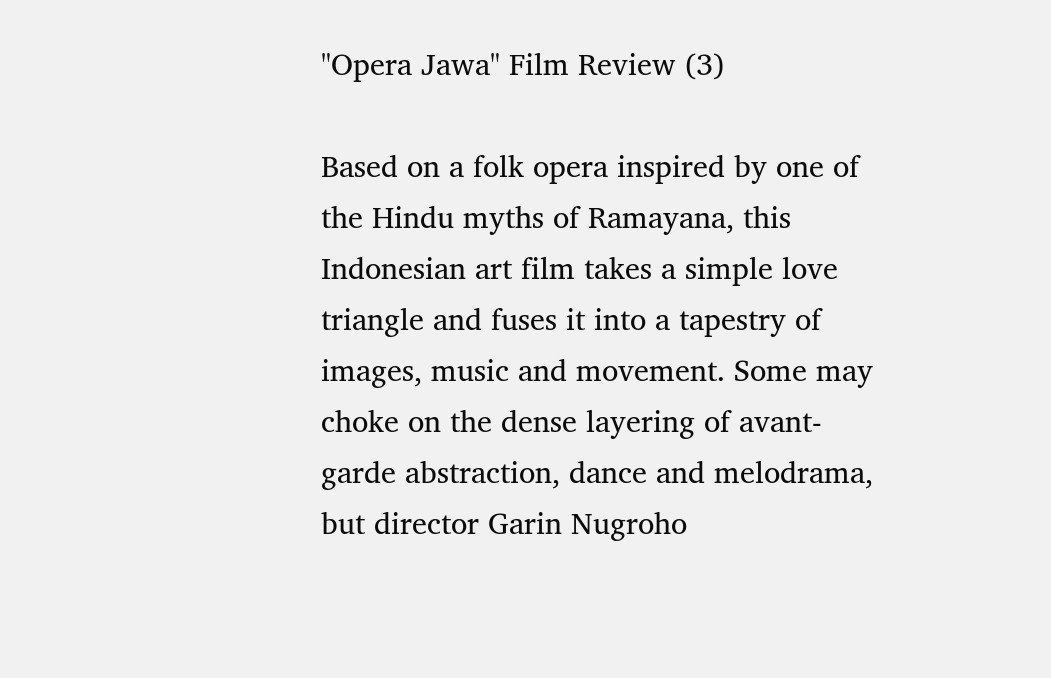"Opera Jawa" Film Review (3)

Based on a folk opera inspired by one of the Hindu myths of Ramayana, this Indonesian art film takes a simple love triangle and fuses it into a tapestry of images, music and movement. Some may choke on the dense layering of avant-garde abstraction, dance and melodrama, but director Garin Nugroho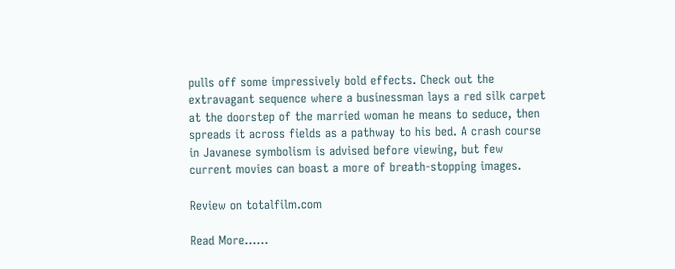pulls off some impressively bold effects. Check out the extravagant sequence where a businessman lays a red silk carpet at the doorstep of the married woman he means to seduce, then spreads it across fields as a pathway to his bed. A crash course in Javanese symbolism is advised before viewing, but few current movies can boast a more of breath-stopping images.

Review on totalfilm.com

Read More......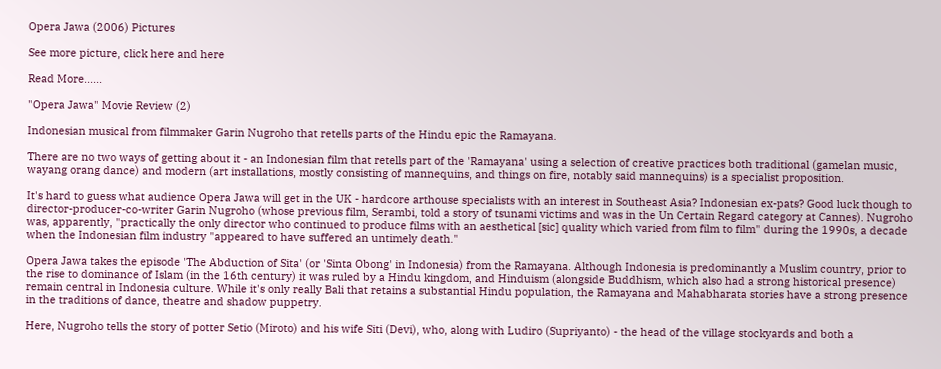Opera Jawa (2006) Pictures

See more picture, click here and here

Read More......

"Opera Jawa" Movie Review (2)

Indonesian musical from filmmaker Garin Nugroho that retells parts of the Hindu epic the Ramayana.

There are no two ways of getting about it - an Indonesian film that retells part of the 'Ramayana' using a selection of creative practices both traditional (gamelan music, wayang orang dance) and modern (art installations, mostly consisting of mannequins, and things on fire, notably said mannequins) is a specialist proposition.

It's hard to guess what audience Opera Jawa will get in the UK - hardcore arthouse specialists with an interest in Southeast Asia? Indonesian ex-pats? Good luck though to director-producer-co-writer Garin Nugroho (whose previous film, Serambi, told a story of tsunami victims and was in the Un Certain Regard category at Cannes). Nugroho was, apparently, "practically the only director who continued to produce films with an aesthetical [sic] quality which varied from film to film" during the 1990s, a decade when the Indonesian film industry "appeared to have suffered an untimely death."

Opera Jawa takes the episode 'The Abduction of Sita' (or 'Sinta Obong' in Indonesia) from the Ramayana. Although Indonesia is predominantly a Muslim country, prior to the rise to dominance of Islam (in the 16th century) it was ruled by a Hindu kingdom, and Hinduism (alongside Buddhism, which also had a strong historical presence) remain central in Indonesia culture. While it's only really Bali that retains a substantial Hindu population, the Ramayana and Mahabharata stories have a strong presence in the traditions of dance, theatre and shadow puppetry.

Here, Nugroho tells the story of potter Setio (Miroto) and his wife Siti (Devi), who, along with Ludiro (Supriyanto) - the head of the village stockyards and both a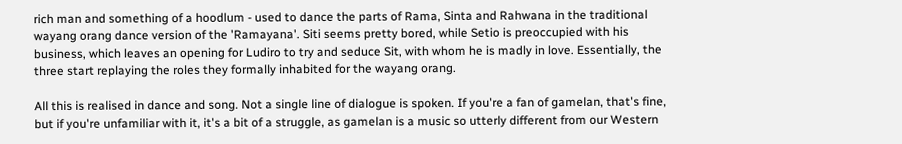rich man and something of a hoodlum - used to dance the parts of Rama, Sinta and Rahwana in the traditional wayang orang dance version of the 'Ramayana'. Siti seems pretty bored, while Setio is preoccupied with his business, which leaves an opening for Ludiro to try and seduce Sit, with whom he is madly in love. Essentially, the three start replaying the roles they formally inhabited for the wayang orang.

All this is realised in dance and song. Not a single line of dialogue is spoken. If you're a fan of gamelan, that's fine, but if you're unfamiliar with it, it's a bit of a struggle, as gamelan is a music so utterly different from our Western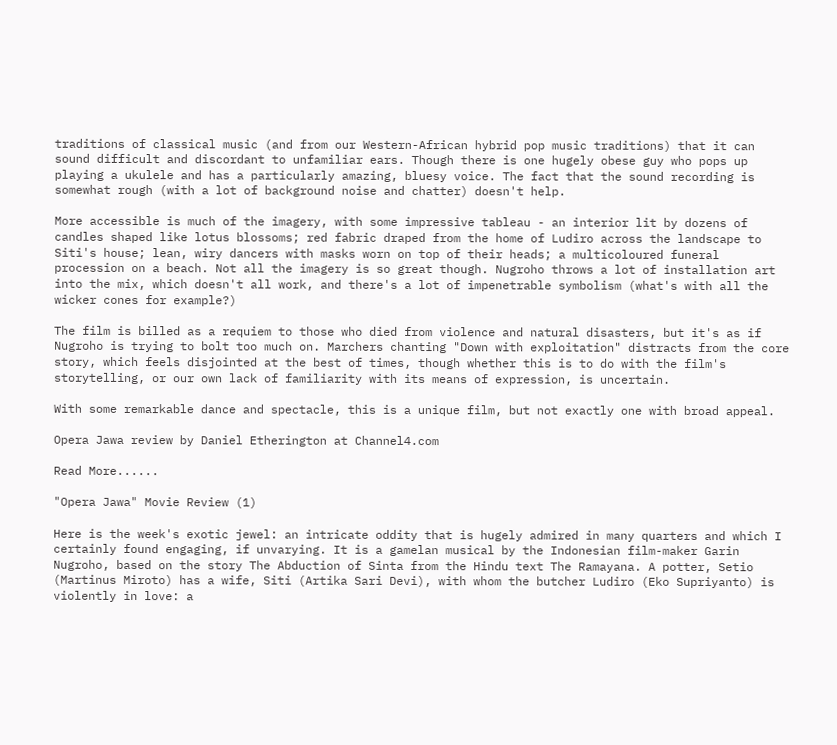traditions of classical music (and from our Western-African hybrid pop music traditions) that it can sound difficult and discordant to unfamiliar ears. Though there is one hugely obese guy who pops up playing a ukulele and has a particularly amazing, bluesy voice. The fact that the sound recording is somewhat rough (with a lot of background noise and chatter) doesn't help.

More accessible is much of the imagery, with some impressive tableau - an interior lit by dozens of candles shaped like lotus blossoms; red fabric draped from the home of Ludiro across the landscape to Siti's house; lean, wiry dancers with masks worn on top of their heads; a multicoloured funeral procession on a beach. Not all the imagery is so great though. Nugroho throws a lot of installation art into the mix, which doesn't all work, and there's a lot of impenetrable symbolism (what's with all the wicker cones for example?)

The film is billed as a requiem to those who died from violence and natural disasters, but it's as if Nugroho is trying to bolt too much on. Marchers chanting "Down with exploitation" distracts from the core story, which feels disjointed at the best of times, though whether this is to do with the film's storytelling, or our own lack of familiarity with its means of expression, is uncertain.

With some remarkable dance and spectacle, this is a unique film, but not exactly one with broad appeal.

Opera Jawa review by Daniel Etherington at Channel4.com

Read More......

"Opera Jawa" Movie Review (1)

Here is the week's exotic jewel: an intricate oddity that is hugely admired in many quarters and which I certainly found engaging, if unvarying. It is a gamelan musical by the Indonesian film-maker Garin Nugroho, based on the story The Abduction of Sinta from the Hindu text The Ramayana. A potter, Setio (Martinus Miroto) has a wife, Siti (Artika Sari Devi), with whom the butcher Ludiro (Eko Supriyanto) is violently in love: a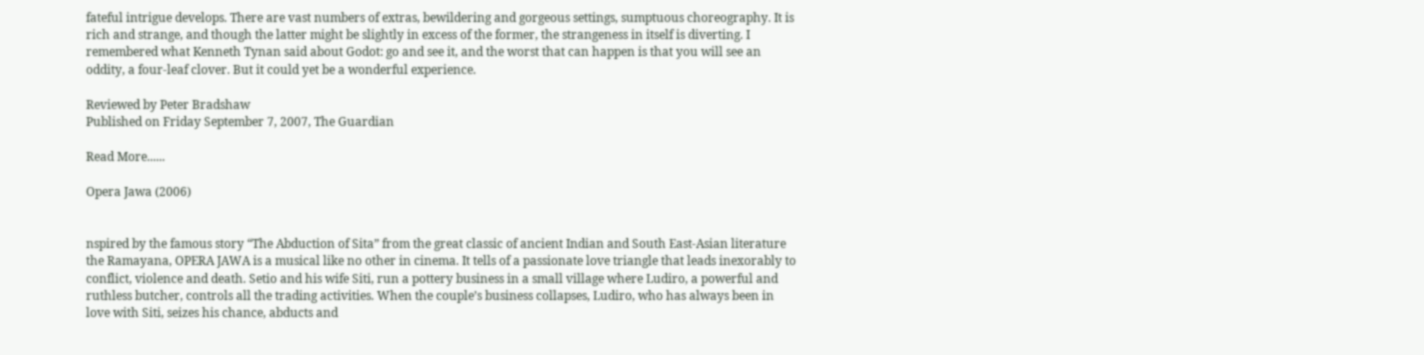fateful intrigue develops. There are vast numbers of extras, bewildering and gorgeous settings, sumptuous choreography. It is rich and strange, and though the latter might be slightly in excess of the former, the strangeness in itself is diverting. I remembered what Kenneth Tynan said about Godot: go and see it, and the worst that can happen is that you will see an oddity, a four-leaf clover. But it could yet be a wonderful experience.

Reviewed by Peter Bradshaw
Published on Friday September 7, 2007, The Guardian

Read More......

Opera Jawa (2006)


nspired by the famous story “The Abduction of Sita” from the great classic of ancient Indian and South East-Asian literature the Ramayana, OPERA JAWA is a musical like no other in cinema. It tells of a passionate love triangle that leads inexorably to conflict, violence and death. Setio and his wife Siti, run a pottery business in a small village where Ludiro, a powerful and ruthless butcher, controls all the trading activities. When the couple’s business collapses, Ludiro, who has always been in love with Siti, seizes his chance, abducts and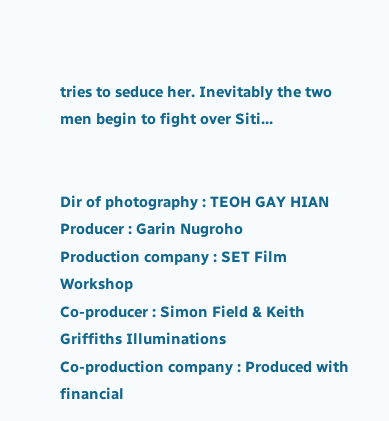tries to seduce her. Inevitably the two men begin to fight over Siti...


Dir of photography : TEOH GAY HIAN
Producer : Garin Nugroho
Production company : SET Film Workshop
Co-producer : Simon Field & Keith Griffiths Illuminations
Co-production company : Produced with financial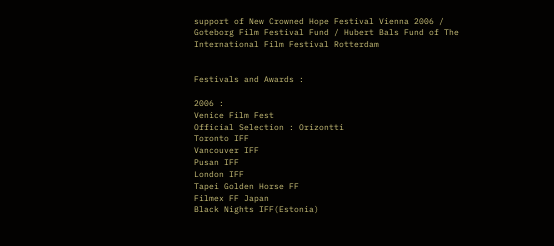support of New Crowned Hope Festival Vienna 2006 / Goteborg Film Festival Fund / Hubert Bals Fund of The International Film Festival Rotterdam


Festivals and Awards :

2006 :
Venice Film Fest
Official Selection : Orizontti
Toronto IFF
Vancouver IFF
Pusan IFF
London IFF
Tapei Golden Horse FF
Filmex FF Japan
Black Nights IFF(Estonia)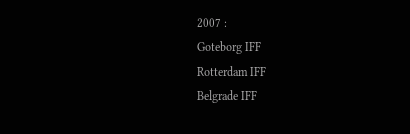2007 :
Goteborg IFF
Rotterdam IFF
Belgrade IFF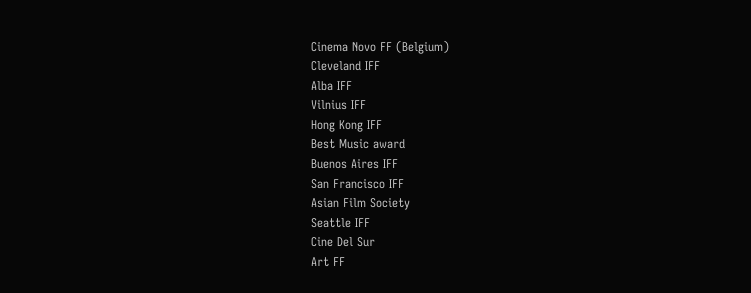Cinema Novo FF (Belgium)
Cleveland IFF
Alba IFF
Vilnius IFF
Hong Kong IFF
Best Music award
Buenos Aires IFF
San Francisco IFF
Asian Film Society
Seattle IFF
Cine Del Sur
Art FF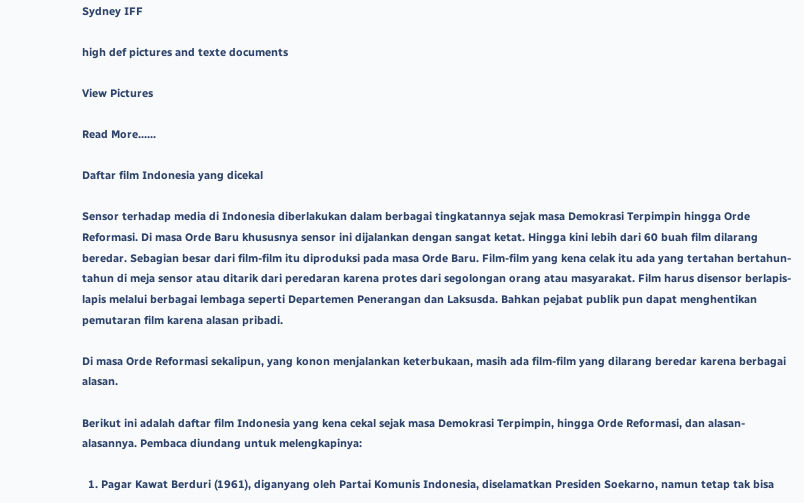Sydney IFF

high def pictures and texte documents

View Pictures

Read More......

Daftar film Indonesia yang dicekal

Sensor terhadap media di Indonesia diberlakukan dalam berbagai tingkatannya sejak masa Demokrasi Terpimpin hingga Orde Reformasi. Di masa Orde Baru khususnya sensor ini dijalankan dengan sangat ketat. Hingga kini lebih dari 60 buah film dilarang beredar. Sebagian besar dari film-film itu diproduksi pada masa Orde Baru. Film-film yang kena celak itu ada yang tertahan bertahun-tahun di meja sensor atau ditarik dari peredaran karena protes dari segolongan orang atau masyarakat. Film harus disensor berlapis-lapis melalui berbagai lembaga seperti Departemen Penerangan dan Laksusda. Bahkan pejabat publik pun dapat menghentikan pemutaran film karena alasan pribadi.

Di masa Orde Reformasi sekalipun, yang konon menjalankan keterbukaan, masih ada film-film yang dilarang beredar karena berbagai alasan.

Berikut ini adalah daftar film Indonesia yang kena cekal sejak masa Demokrasi Terpimpin, hingga Orde Reformasi, dan alasan-alasannya. Pembaca diundang untuk melengkapinya:

  1. Pagar Kawat Berduri (1961), diganyang oleh Partai Komunis Indonesia, diselamatkan Presiden Soekarno, namun tetap tak bisa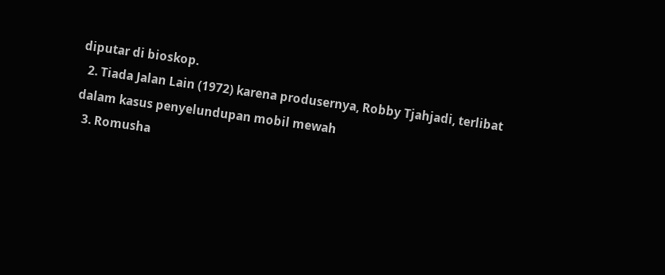diputar di bioskop.
  2. Tiada Jalan Lain (1972) karena produsernya, Robby Tjahjadi, terlibat dalam kasus penyelundupan mobil mewah
  3. Romusha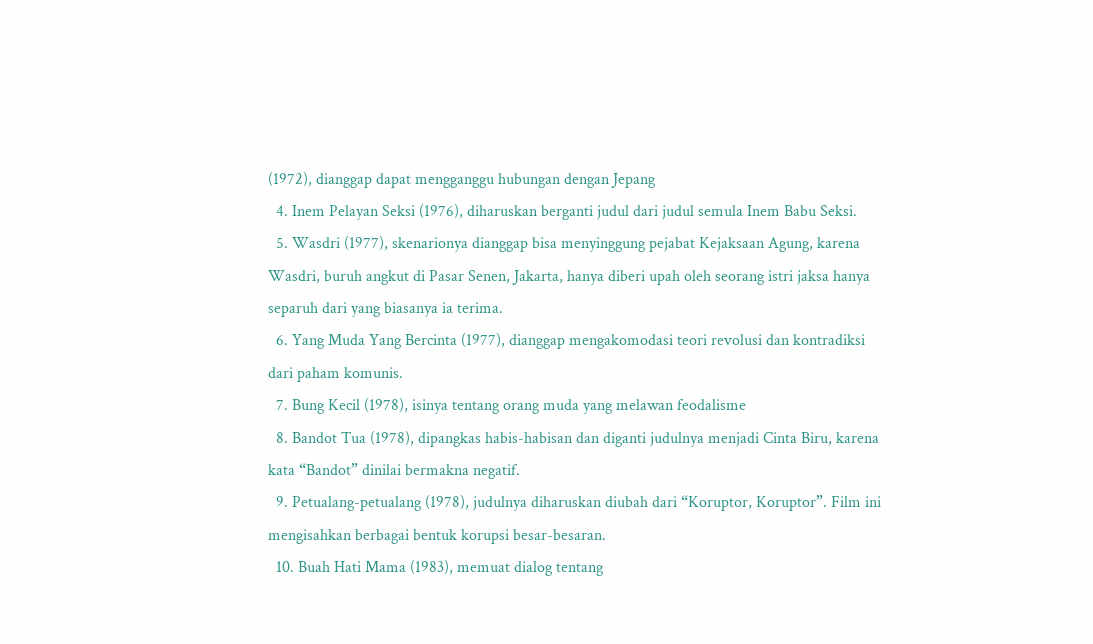(1972), dianggap dapat mengganggu hubungan dengan Jepang
  4. Inem Pelayan Seksi (1976), diharuskan berganti judul dari judul semula Inem Babu Seksi.
  5. Wasdri (1977), skenarionya dianggap bisa menyinggung pejabat Kejaksaan Agung, karena Wasdri, buruh angkut di Pasar Senen, Jakarta, hanya diberi upah oleh seorang istri jaksa hanya separuh dari yang biasanya ia terima.
  6. Yang Muda Yang Bercinta (1977), dianggap mengakomodasi teori revolusi dan kontradiksi dari paham komunis.
  7. Bung Kecil (1978), isinya tentang orang muda yang melawan feodalisme
  8. Bandot Tua (1978), dipangkas habis-habisan dan diganti judulnya menjadi Cinta Biru, karena kata “Bandot” dinilai bermakna negatif.
  9. Petualang-petualang (1978), judulnya diharuskan diubah dari “Koruptor, Koruptor”. Film ini mengisahkan berbagai bentuk korupsi besar-besaran.
  10. Buah Hati Mama (1983), memuat dialog tentang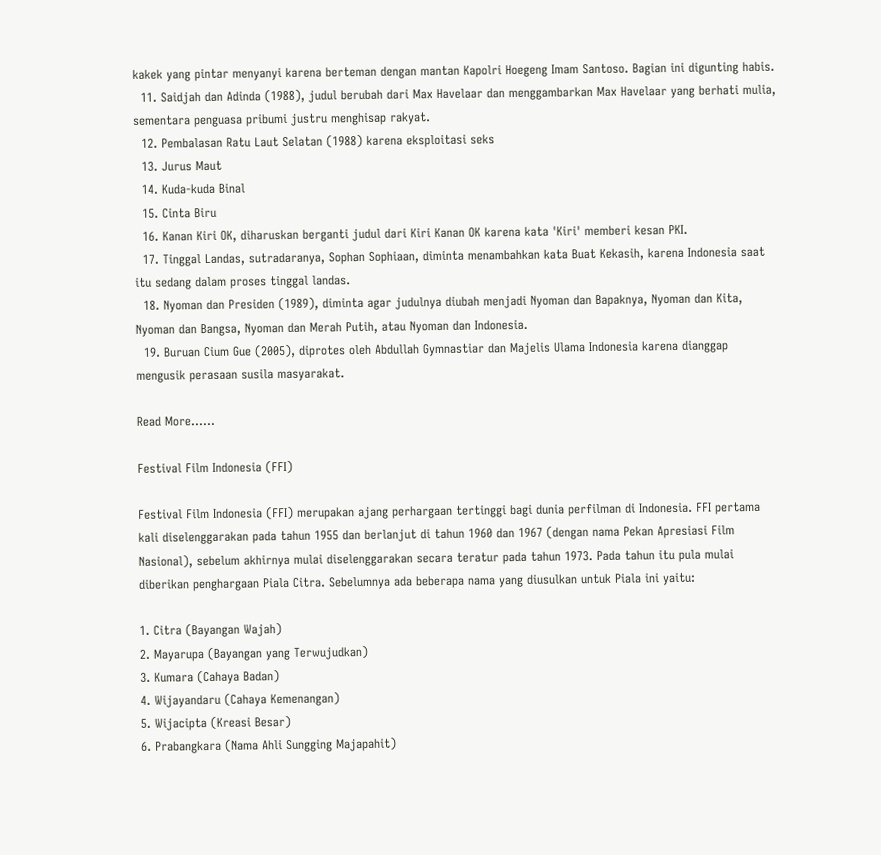kakek yang pintar menyanyi karena berteman dengan mantan Kapolri Hoegeng Imam Santoso. Bagian ini digunting habis.
  11. Saidjah dan Adinda (1988), judul berubah dari Max Havelaar dan menggambarkan Max Havelaar yang berhati mulia, sementara penguasa pribumi justru menghisap rakyat.
  12. Pembalasan Ratu Laut Selatan (1988) karena eksploitasi seks
  13. Jurus Maut
  14. Kuda-kuda Binal
  15. Cinta Biru
  16. Kanan Kiri OK, diharuskan berganti judul dari Kiri Kanan OK karena kata 'Kiri' memberi kesan PKI.
  17. Tinggal Landas, sutradaranya, Sophan Sophiaan, diminta menambahkan kata Buat Kekasih, karena Indonesia saat itu sedang dalam proses tinggal landas.
  18. Nyoman dan Presiden (1989), diminta agar judulnya diubah menjadi Nyoman dan Bapaknya, Nyoman dan Kita, Nyoman dan Bangsa, Nyoman dan Merah Putih, atau Nyoman dan Indonesia.
  19. Buruan Cium Gue (2005), diprotes oleh Abdullah Gymnastiar dan Majelis Ulama Indonesia karena dianggap mengusik perasaan susila masyarakat.

Read More......

Festival Film Indonesia (FFI)

Festival Film Indonesia (FFI) merupakan ajang perhargaan tertinggi bagi dunia perfilman di Indonesia. FFI pertama kali diselenggarakan pada tahun 1955 dan berlanjut di tahun 1960 dan 1967 (dengan nama Pekan Apresiasi Film Nasional), sebelum akhirnya mulai diselenggarakan secara teratur pada tahun 1973. Pada tahun itu pula mulai diberikan penghargaan Piala Citra. Sebelumnya ada beberapa nama yang diusulkan untuk Piala ini yaitu:

1. Citra (Bayangan Wajah)
2. Mayarupa (Bayangan yang Terwujudkan)
3. Kumara (Cahaya Badan)
4. Wijayandaru (Cahaya Kemenangan)
5. Wijacipta (Kreasi Besar)
6. Prabangkara (Nama Ahli Sungging Majapahit)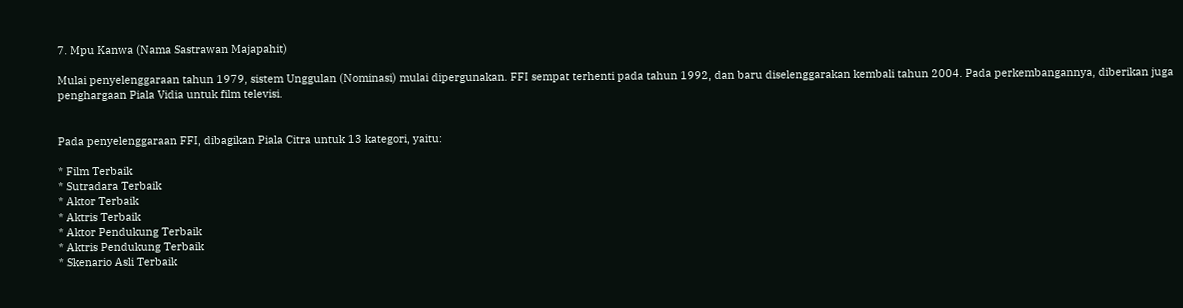7. Mpu Kanwa (Nama Sastrawan Majapahit)

Mulai penyelenggaraan tahun 1979, sistem Unggulan (Nominasi) mulai dipergunakan. FFI sempat terhenti pada tahun 1992, dan baru diselenggarakan kembali tahun 2004. Pada perkembangannya, diberikan juga penghargaan Piala Vidia untuk film televisi.


Pada penyelenggaraan FFI, dibagikan Piala Citra untuk 13 kategori, yaitu:

* Film Terbaik
* Sutradara Terbaik
* Aktor Terbaik
* Aktris Terbaik
* Aktor Pendukung Terbaik
* Aktris Pendukung Terbaik
* Skenario Asli Terbaik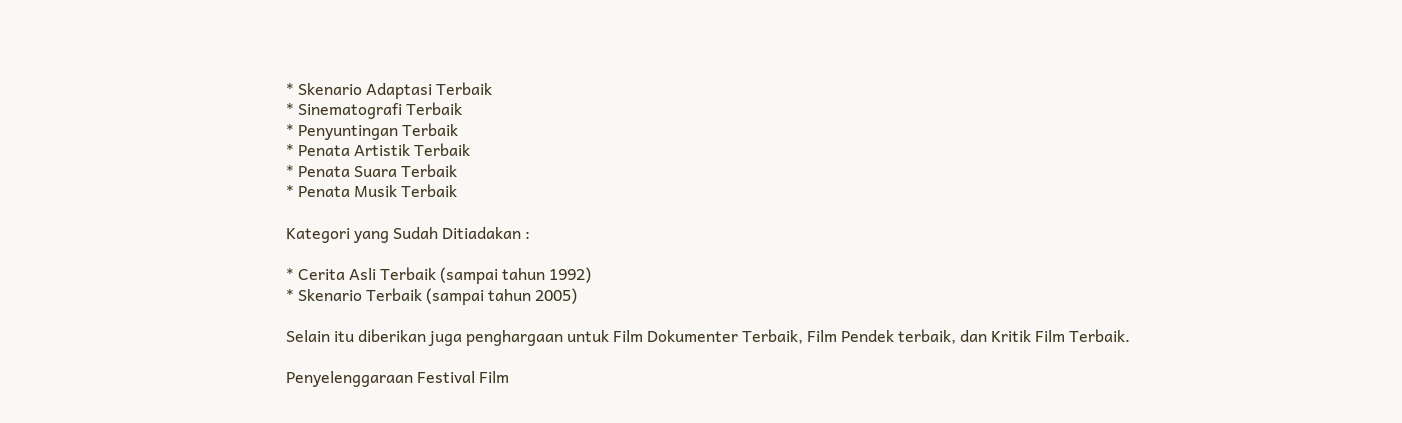* Skenario Adaptasi Terbaik
* Sinematografi Terbaik
* Penyuntingan Terbaik
* Penata Artistik Terbaik
* Penata Suara Terbaik
* Penata Musik Terbaik

Kategori yang Sudah Ditiadakan :

* Cerita Asli Terbaik (sampai tahun 1992)
* Skenario Terbaik (sampai tahun 2005)

Selain itu diberikan juga penghargaan untuk Film Dokumenter Terbaik, Film Pendek terbaik, dan Kritik Film Terbaik.

Penyelenggaraan Festival Film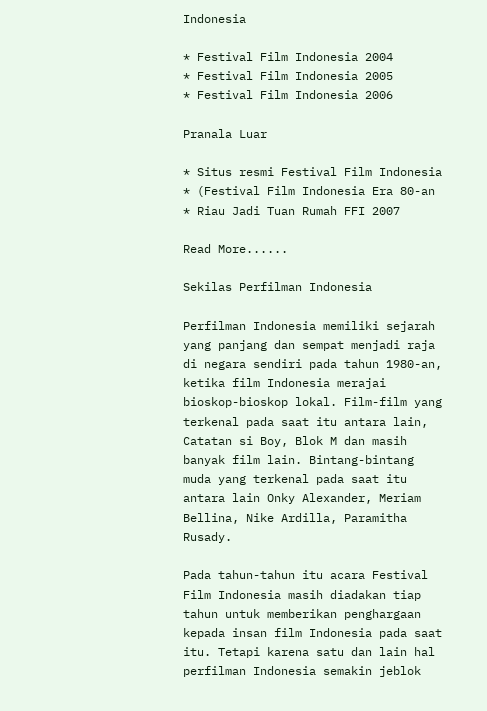Indonesia

* Festival Film Indonesia 2004
* Festival Film Indonesia 2005
* Festival Film Indonesia 2006

Pranala Luar

* Situs resmi Festival Film Indonesia
* (Festival Film Indonesia Era 80-an
* Riau Jadi Tuan Rumah FFI 2007

Read More......

Sekilas Perfilman Indonesia

Perfilman Indonesia memiliki sejarah yang panjang dan sempat menjadi raja di negara sendiri pada tahun 1980-an, ketika film Indonesia merajai bioskop-bioskop lokal. Film-film yang terkenal pada saat itu antara lain, Catatan si Boy, Blok M dan masih banyak film lain. Bintang-bintang muda yang terkenal pada saat itu antara lain Onky Alexander, Meriam Bellina, Nike Ardilla, Paramitha Rusady.

Pada tahun-tahun itu acara Festival Film Indonesia masih diadakan tiap tahun untuk memberikan penghargaan kepada insan film Indonesia pada saat itu. Tetapi karena satu dan lain hal perfilman Indonesia semakin jeblok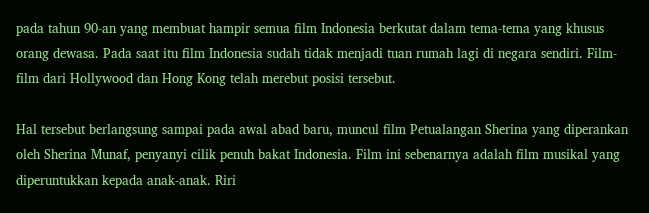pada tahun 90-an yang membuat hampir semua film Indonesia berkutat dalam tema-tema yang khusus orang dewasa. Pada saat itu film Indonesia sudah tidak menjadi tuan rumah lagi di negara sendiri. Film-film dari Hollywood dan Hong Kong telah merebut posisi tersebut.

Hal tersebut berlangsung sampai pada awal abad baru, muncul film Petualangan Sherina yang diperankan oleh Sherina Munaf, penyanyi cilik penuh bakat Indonesia. Film ini sebenarnya adalah film musikal yang diperuntukkan kepada anak-anak. Riri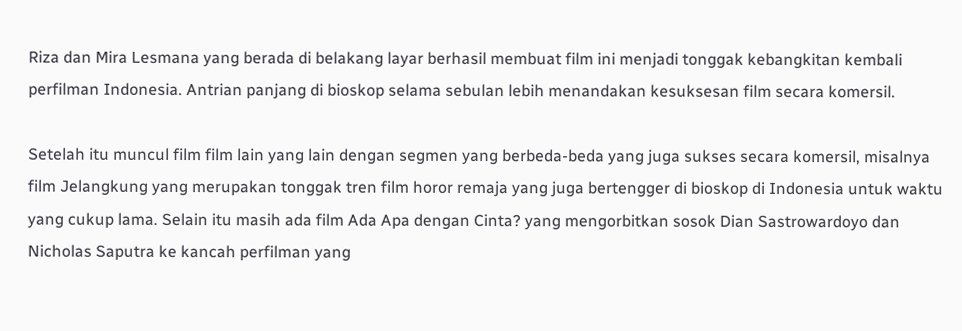Riza dan Mira Lesmana yang berada di belakang layar berhasil membuat film ini menjadi tonggak kebangkitan kembali perfilman Indonesia. Antrian panjang di bioskop selama sebulan lebih menandakan kesuksesan film secara komersil.

Setelah itu muncul film film lain yang lain dengan segmen yang berbeda-beda yang juga sukses secara komersil, misalnya film Jelangkung yang merupakan tonggak tren film horor remaja yang juga bertengger di bioskop di Indonesia untuk waktu yang cukup lama. Selain itu masih ada film Ada Apa dengan Cinta? yang mengorbitkan sosok Dian Sastrowardoyo dan Nicholas Saputra ke kancah perfilman yang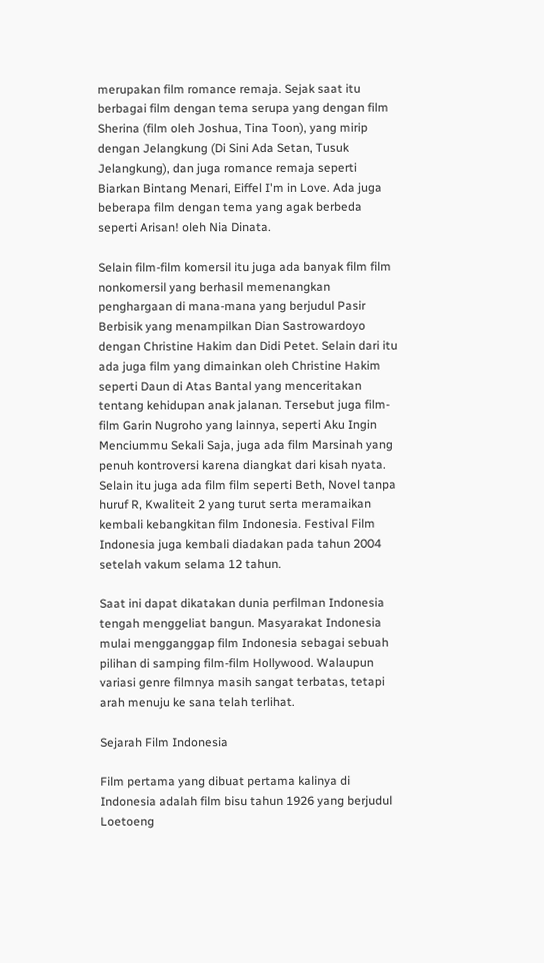merupakan film romance remaja. Sejak saat itu berbagai film dengan tema serupa yang dengan film Sherina (film oleh Joshua, Tina Toon), yang mirip dengan Jelangkung (Di Sini Ada Setan, Tusuk Jelangkung), dan juga romance remaja seperti Biarkan Bintang Menari, Eiffel I'm in Love. Ada juga beberapa film dengan tema yang agak berbeda seperti Arisan! oleh Nia Dinata.

Selain film-film komersil itu juga ada banyak film film nonkomersil yang berhasil memenangkan penghargaan di mana-mana yang berjudul Pasir Berbisik yang menampilkan Dian Sastrowardoyo dengan Christine Hakim dan Didi Petet. Selain dari itu ada juga film yang dimainkan oleh Christine Hakim seperti Daun di Atas Bantal yang menceritakan tentang kehidupan anak jalanan. Tersebut juga film-film Garin Nugroho yang lainnya, seperti Aku Ingin Menciummu Sekali Saja, juga ada film Marsinah yang penuh kontroversi karena diangkat dari kisah nyata. Selain itu juga ada film film seperti Beth, Novel tanpa huruf R, Kwaliteit 2 yang turut serta meramaikan kembali kebangkitan film Indonesia. Festival Film Indonesia juga kembali diadakan pada tahun 2004 setelah vakum selama 12 tahun.

Saat ini dapat dikatakan dunia perfilman Indonesia tengah menggeliat bangun. Masyarakat Indonesia mulai mengganggap film Indonesia sebagai sebuah pilihan di samping film-film Hollywood. Walaupun variasi genre filmnya masih sangat terbatas, tetapi arah menuju ke sana telah terlihat.

Sejarah Film Indonesia

Film pertama yang dibuat pertama kalinya di Indonesia adalah film bisu tahun 1926 yang berjudul Loetoeng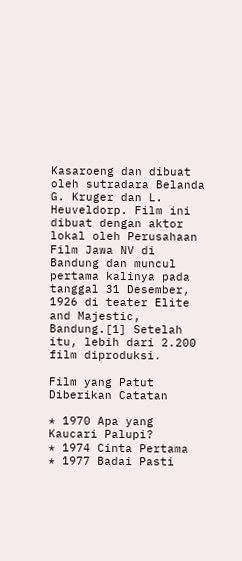Kasaroeng dan dibuat oleh sutradara Belanda G. Kruger dan L. Heuveldorp. Film ini dibuat dengan aktor lokal oleh Perusahaan Film Jawa NV di Bandung dan muncul pertama kalinya pada tanggal 31 Desember, 1926 di teater Elite and Majestic, Bandung.[1] Setelah itu, lebih dari 2.200 film diproduksi.

Film yang Patut Diberikan Catatan

* 1970 Apa yang Kaucari Palupi?
* 1974 Cinta Pertama
* 1977 Badai Pasti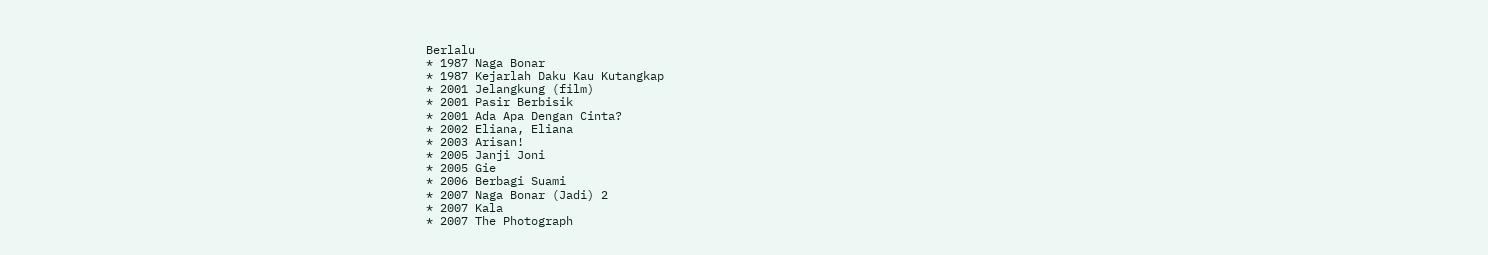Berlalu
* 1987 Naga Bonar
* 1987 Kejarlah Daku Kau Kutangkap
* 2001 Jelangkung (film)
* 2001 Pasir Berbisik
* 2001 Ada Apa Dengan Cinta?
* 2002 Eliana, Eliana
* 2003 Arisan!
* 2005 Janji Joni
* 2005 Gie
* 2006 Berbagi Suami
* 2007 Naga Bonar (Jadi) 2
* 2007 Kala
* 2007 The Photograph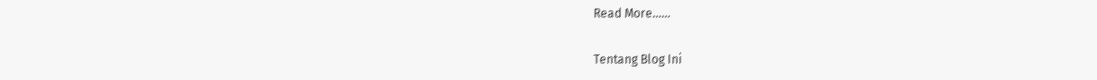Read More......

Tentang Blog Ini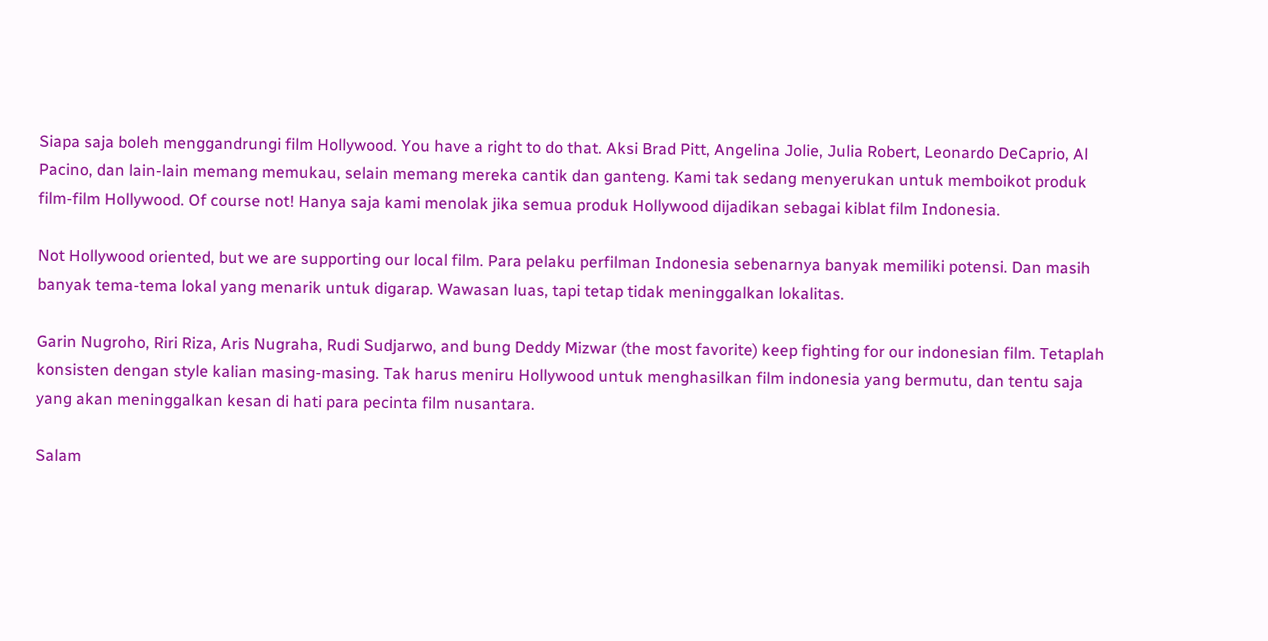Siapa saja boleh menggandrungi film Hollywood. You have a right to do that. Aksi Brad Pitt, Angelina Jolie, Julia Robert, Leonardo DeCaprio, Al Pacino, dan lain-lain memang memukau, selain memang mereka cantik dan ganteng. Kami tak sedang menyerukan untuk memboikot produk film-film Hollywood. Of course not! Hanya saja kami menolak jika semua produk Hollywood dijadikan sebagai kiblat film Indonesia.

Not Hollywood oriented, but we are supporting our local film. Para pelaku perfilman Indonesia sebenarnya banyak memiliki potensi. Dan masih banyak tema-tema lokal yang menarik untuk digarap. Wawasan luas, tapi tetap tidak meninggalkan lokalitas.

Garin Nugroho, Riri Riza, Aris Nugraha, Rudi Sudjarwo, and bung Deddy Mizwar (the most favorite) keep fighting for our indonesian film. Tetaplah konsisten dengan style kalian masing-masing. Tak harus meniru Hollywood untuk menghasilkan film indonesia yang bermutu, dan tentu saja yang akan meninggalkan kesan di hati para pecinta film nusantara.

Salam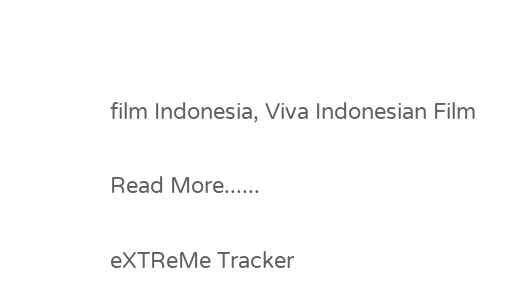film Indonesia, Viva Indonesian Film

Read More......

eXTReMe Tracker